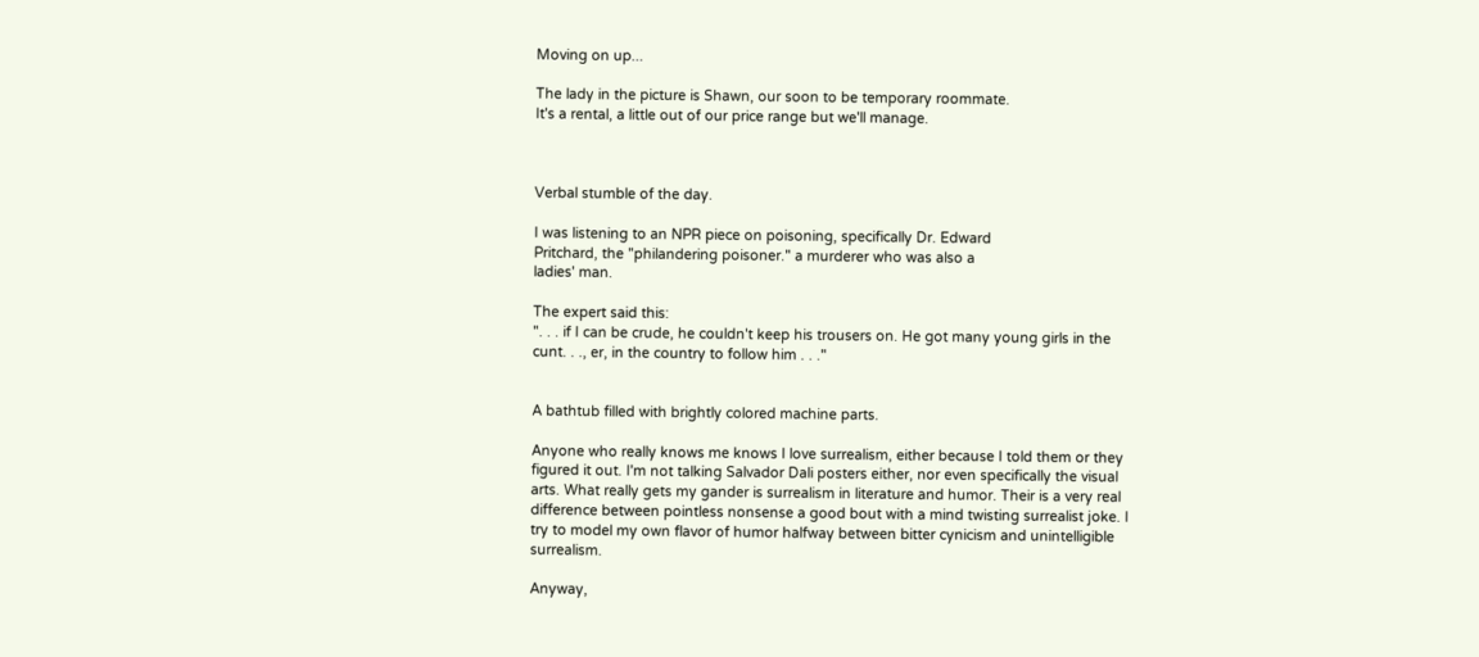Moving on up...

The lady in the picture is Shawn, our soon to be temporary roommate.
It's a rental, a little out of our price range but we'll manage.



Verbal stumble of the day.

I was listening to an NPR piece on poisoning, specifically Dr. Edward
Pritchard, the "philandering poisoner." a murderer who was also a
ladies' man.

The expert said this:
". . . if I can be crude, he couldn't keep his trousers on. He got many young girls in the cunt. . ., er, in the country to follow him . . ."


A bathtub filled with brightly colored machine parts.

Anyone who really knows me knows I love surrealism, either because I told them or they figured it out. I'm not talking Salvador Dali posters either, nor even specifically the visual arts. What really gets my gander is surrealism in literature and humor. Their is a very real difference between pointless nonsense a good bout with a mind twisting surrealist joke. I try to model my own flavor of humor halfway between bitter cynicism and unintelligible surrealism.

Anyway,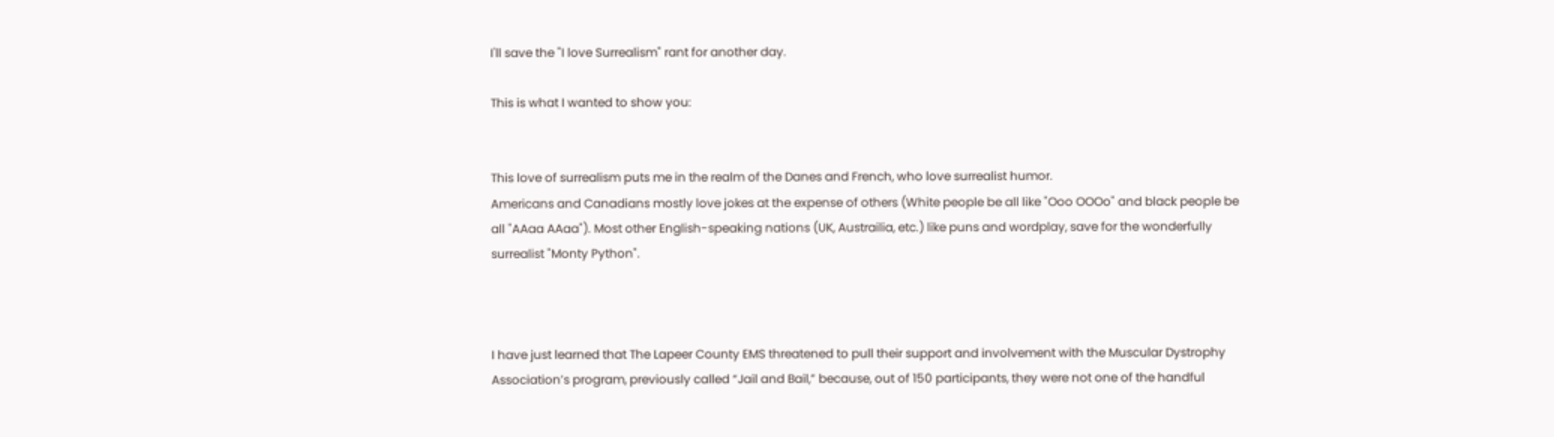I'll save the "I love Surrealism" rant for another day.

This is what I wanted to show you:


This love of surrealism puts me in the realm of the Danes and French, who love surrealist humor.
Americans and Canadians mostly love jokes at the expense of others (White people be all like "Ooo OOOo" and black people be all "AAaa AAaa"). Most other English-speaking nations (UK, Austrailia, etc.) like puns and wordplay, save for the wonderfully surrealist "Monty Python".



I have just learned that The Lapeer County EMS threatened to pull their support and involvement with the Muscular Dystrophy Association’s program, previously called “Jail and Bail,” because, out of 150 participants, they were not one of the handful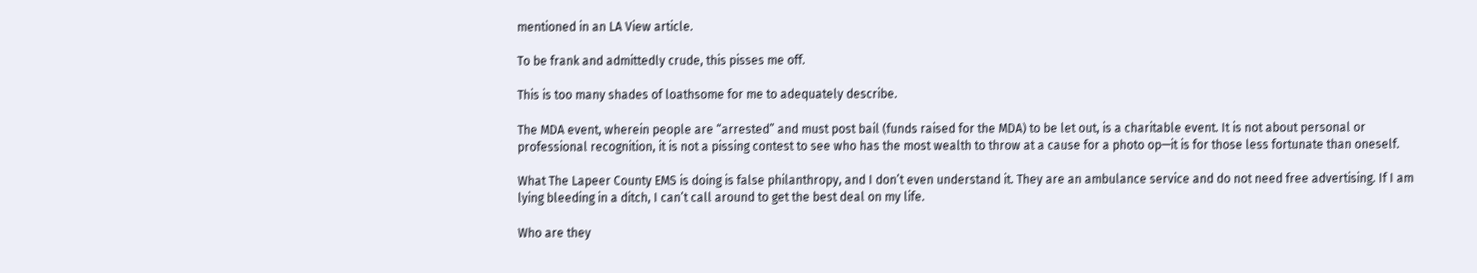mentioned in an LA View article.

To be frank and admittedly crude, this pisses me off.

This is too many shades of loathsome for me to adequately describe.

The MDA event, wherein people are “arrested” and must post bail (funds raised for the MDA) to be let out, is a charitable event. It is not about personal or professional recognition, it is not a pissing contest to see who has the most wealth to throw at a cause for a photo op—it is for those less fortunate than oneself.

What The Lapeer County EMS is doing is false philanthropy, and I don’t even understand it. They are an ambulance service and do not need free advertising. If I am lying bleeding in a ditch, I can’t call around to get the best deal on my life.

Who are they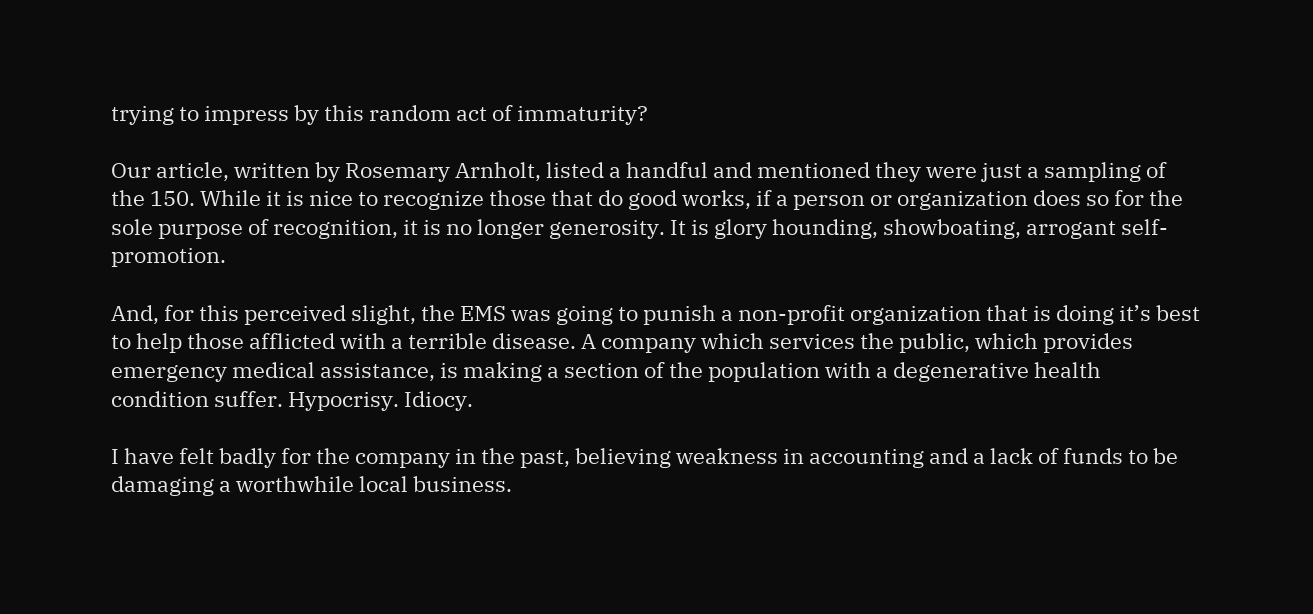trying to impress by this random act of immaturity?

Our article, written by Rosemary Arnholt, listed a handful and mentioned they were just a sampling of the 150. While it is nice to recognize those that do good works, if a person or organization does so for the sole purpose of recognition, it is no longer generosity. It is glory hounding, showboating, arrogant self-promotion.

And, for this perceived slight, the EMS was going to punish a non-profit organization that is doing it’s best to help those afflicted with a terrible disease. A company which services the public, which provides emergency medical assistance, is making a section of the population with a degenerative health condition suffer. Hypocrisy. Idiocy.

I have felt badly for the company in the past, believing weakness in accounting and a lack of funds to be damaging a worthwhile local business.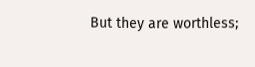But they are worthless;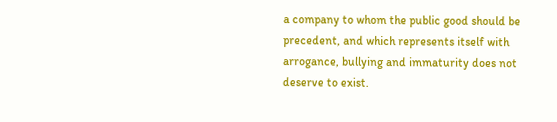a company to whom the public good should be precedent, and which represents itself with arrogance, bullying and immaturity does not deserve to exist.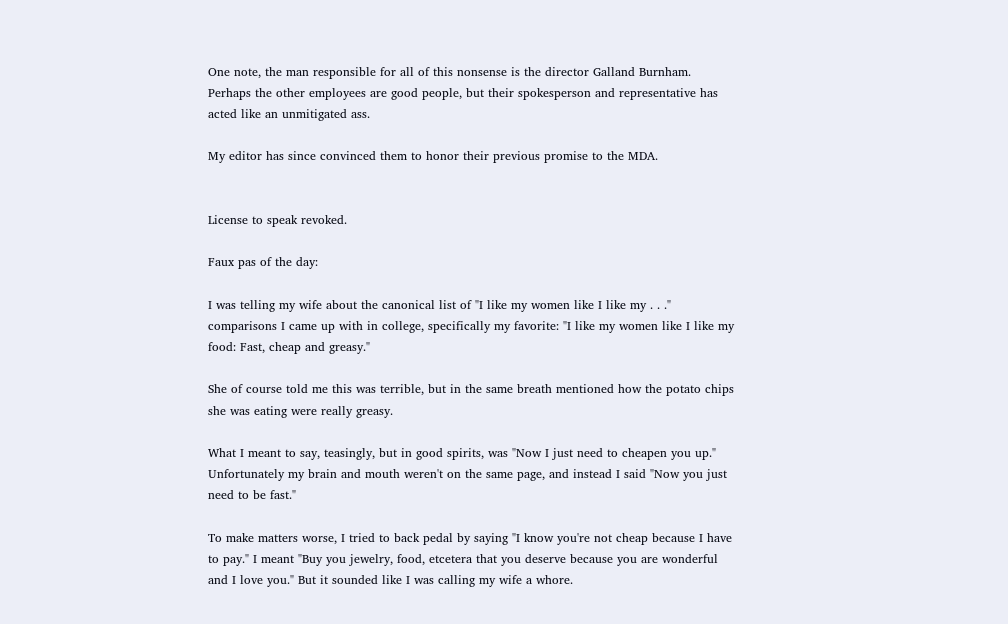One note, the man responsible for all of this nonsense is the director Galland Burnham. Perhaps the other employees are good people, but their spokesperson and representative has acted like an unmitigated ass.

My editor has since convinced them to honor their previous promise to the MDA.


License to speak revoked.

Faux pas of the day:

I was telling my wife about the canonical list of "I like my women like I like my . . ." comparisons I came up with in college, specifically my favorite: "I like my women like I like my food: Fast, cheap and greasy."

She of course told me this was terrible, but in the same breath mentioned how the potato chips she was eating were really greasy.

What I meant to say, teasingly, but in good spirits, was "Now I just need to cheapen you up." Unfortunately my brain and mouth weren't on the same page, and instead I said "Now you just need to be fast."

To make matters worse, I tried to back pedal by saying "I know you're not cheap because I have to pay." I meant "Buy you jewelry, food, etcetera that you deserve because you are wonderful and I love you." But it sounded like I was calling my wife a whore.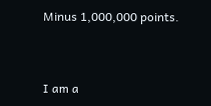Minus 1,000,000 points.



I am a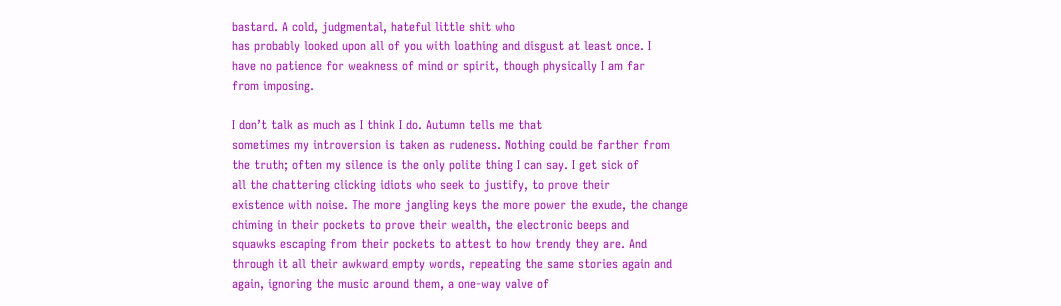bastard. A cold, judgmental, hateful little shit who
has probably looked upon all of you with loathing and disgust at least once. I
have no patience for weakness of mind or spirit, though physically I am far
from imposing.

I don’t talk as much as I think I do. Autumn tells me that
sometimes my introversion is taken as rudeness. Nothing could be farther from
the truth; often my silence is the only polite thing I can say. I get sick of
all the chattering clicking idiots who seek to justify, to prove their
existence with noise. The more jangling keys the more power the exude, the change
chiming in their pockets to prove their wealth, the electronic beeps and
squawks escaping from their pockets to attest to how trendy they are. And
through it all their awkward empty words, repeating the same stories again and
again, ignoring the music around them, a one-way valve of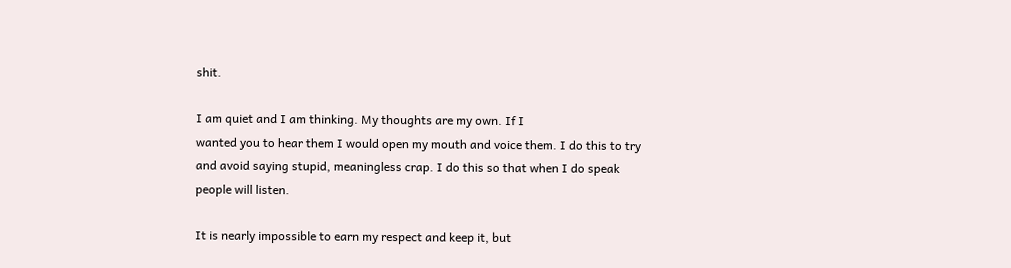shit.

I am quiet and I am thinking. My thoughts are my own. If I
wanted you to hear them I would open my mouth and voice them. I do this to try
and avoid saying stupid, meaningless crap. I do this so that when I do speak
people will listen.

It is nearly impossible to earn my respect and keep it, but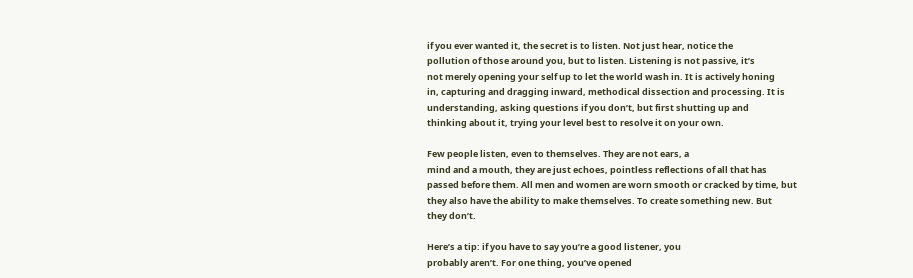if you ever wanted it, the secret is to listen. Not just hear, notice the
pollution of those around you, but to listen. Listening is not passive, it’s
not merely opening your self up to let the world wash in. It is actively honing
in, capturing and dragging inward, methodical dissection and processing. It is
understanding, asking questions if you don’t, but first shutting up and
thinking about it, trying your level best to resolve it on your own.

Few people listen, even to themselves. They are not ears, a
mind and a mouth, they are just echoes, pointless reflections of all that has
passed before them. All men and women are worn smooth or cracked by time, but
they also have the ability to make themselves. To create something new. But
they don’t.

Here’s a tip: if you have to say you’re a good listener, you
probably aren’t. For one thing, you’ve opened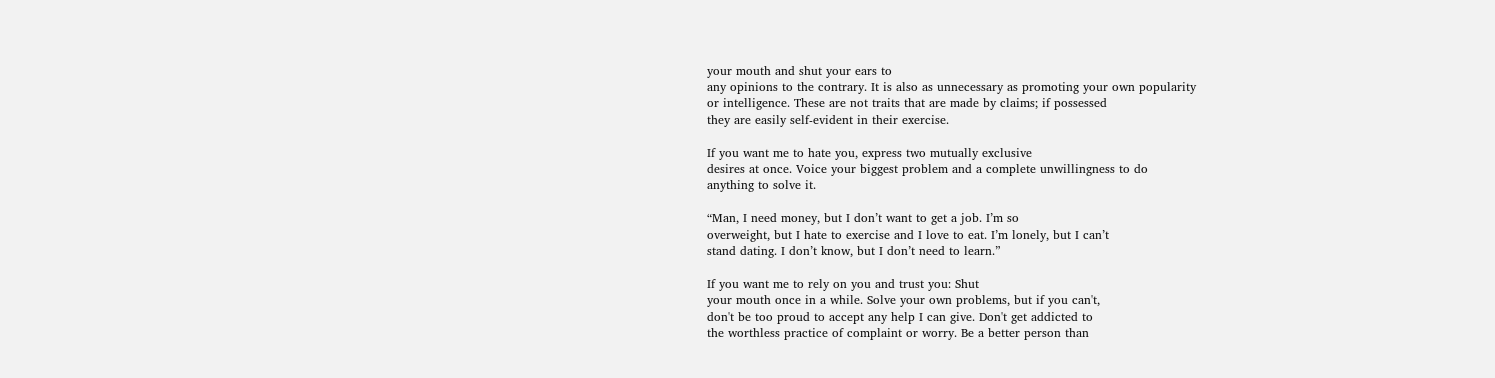your mouth and shut your ears to
any opinions to the contrary. It is also as unnecessary as promoting your own popularity
or intelligence. These are not traits that are made by claims; if possessed
they are easily self-evident in their exercise.

If you want me to hate you, express two mutually exclusive
desires at once. Voice your biggest problem and a complete unwillingness to do
anything to solve it.

“Man, I need money, but I don’t want to get a job. I’m so
overweight, but I hate to exercise and I love to eat. I’m lonely, but I can’t
stand dating. I don’t know, but I don’t need to learn.”

If you want me to rely on you and trust you: Shut
your mouth once in a while. Solve your own problems, but if you can't,
don't be too proud to accept any help I can give. Don't get addicted to
the worthless practice of complaint or worry. Be a better person than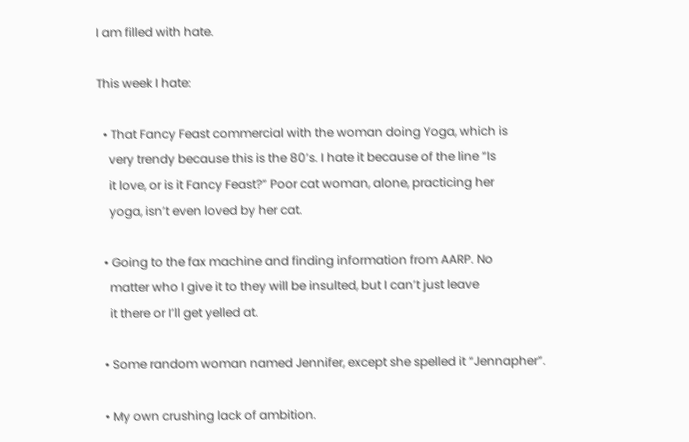I am filled with hate.

This week I hate:

  • That Fancy Feast commercial with the woman doing Yoga, which is
    very trendy because this is the 80’s. I hate it because of the line “Is
    it love, or is it Fancy Feast?” Poor cat woman, alone, practicing her
    yoga, isn’t even loved by her cat.

  • Going to the fax machine and finding information from AARP. No
    matter who I give it to they will be insulted, but I can’t just leave
    it there or I’ll get yelled at.

  • Some random woman named Jennifer, except she spelled it “Jennapher”.

  • My own crushing lack of ambition.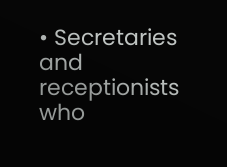• Secretaries and receptionists who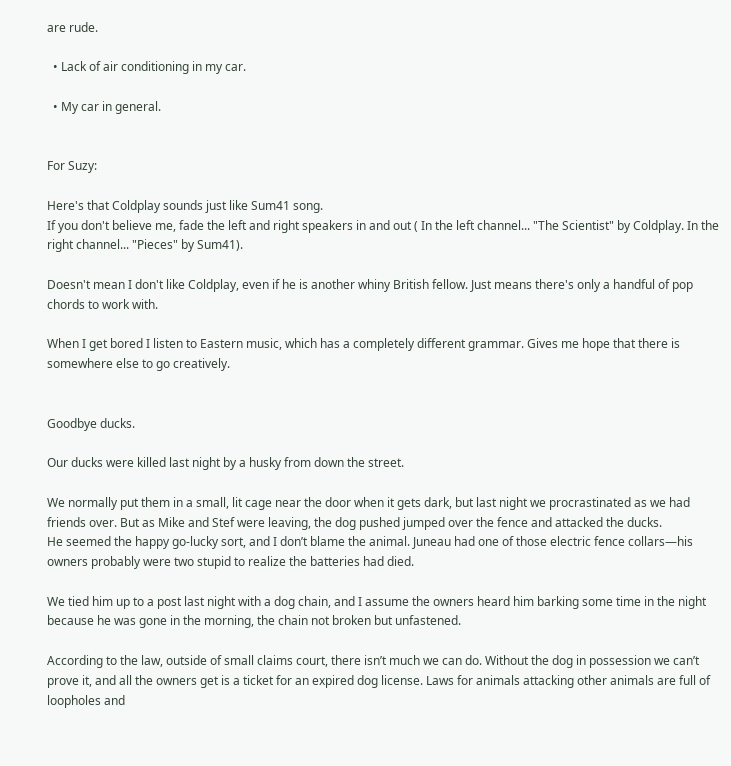are rude.

  • Lack of air conditioning in my car.

  • My car in general.


For Suzy:

Here's that Coldplay sounds just like Sum41 song.
If you don't believe me, fade the left and right speakers in and out ( In the left channel... "The Scientist" by Coldplay. In the right channel... "Pieces" by Sum41).

Doesn't mean I don't like Coldplay, even if he is another whiny British fellow. Just means there's only a handful of pop chords to work with.

When I get bored I listen to Eastern music, which has a completely different grammar. Gives me hope that there is somewhere else to go creatively.


Goodbye ducks.

Our ducks were killed last night by a husky from down the street.

We normally put them in a small, lit cage near the door when it gets dark, but last night we procrastinated as we had friends over. But as Mike and Stef were leaving, the dog pushed jumped over the fence and attacked the ducks.
He seemed the happy go-lucky sort, and I don’t blame the animal. Juneau had one of those electric fence collars—his owners probably were two stupid to realize the batteries had died.

We tied him up to a post last night with a dog chain, and I assume the owners heard him barking some time in the night because he was gone in the morning, the chain not broken but unfastened.

According to the law, outside of small claims court, there isn’t much we can do. Without the dog in possession we can’t prove it, and all the owners get is a ticket for an expired dog license. Laws for animals attacking other animals are full of loopholes and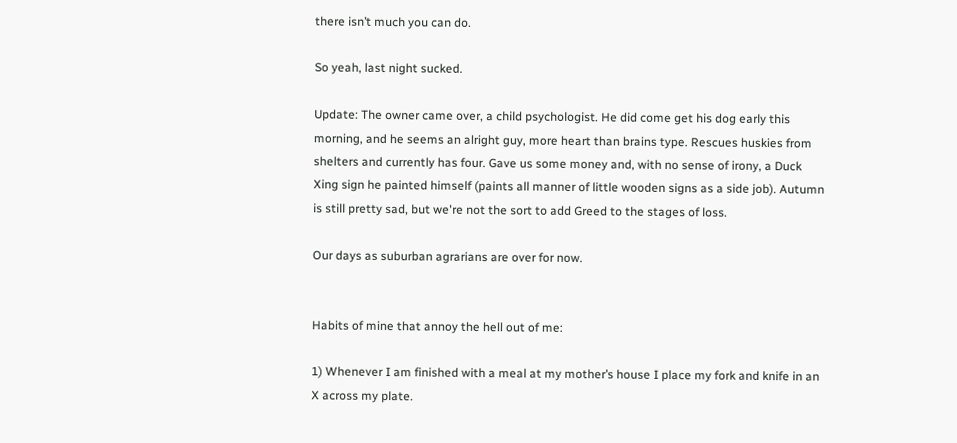there isn’t much you can do.

So yeah, last night sucked.

Update: The owner came over, a child psychologist. He did come get his dog early this morning, and he seems an alright guy, more heart than brains type. Rescues huskies from shelters and currently has four. Gave us some money and, with no sense of irony, a Duck Xing sign he painted himself (paints all manner of little wooden signs as a side job). Autumn is still pretty sad, but we're not the sort to add Greed to the stages of loss.

Our days as suburban agrarians are over for now.


Habits of mine that annoy the hell out of me:

1) Whenever I am finished with a meal at my mother’s house I place my fork and knife in an X across my plate.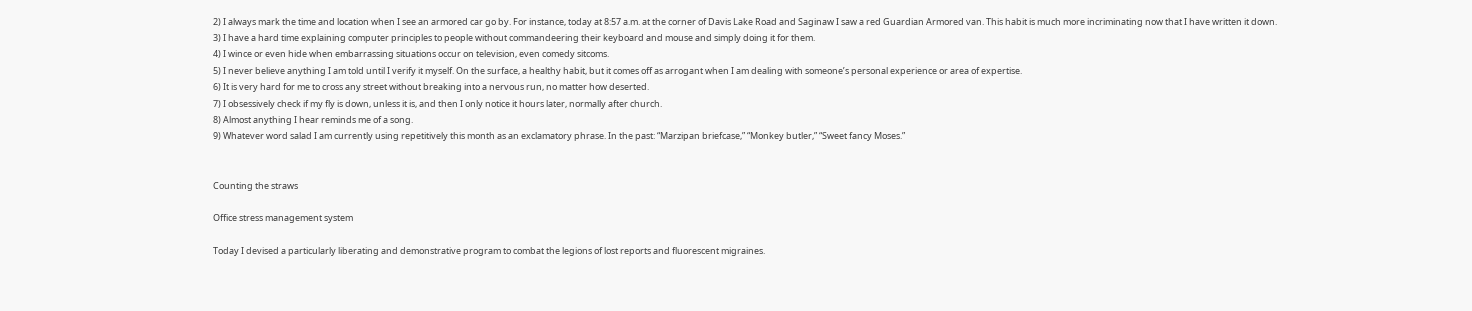2) I always mark the time and location when I see an armored car go by. For instance, today at 8:57 a.m. at the corner of Davis Lake Road and Saginaw I saw a red Guardian Armored van. This habit is much more incriminating now that I have written it down.
3) I have a hard time explaining computer principles to people without commandeering their keyboard and mouse and simply doing it for them.
4) I wince or even hide when embarrassing situations occur on television, even comedy sitcoms.
5) I never believe anything I am told until I verify it myself. On the surface, a healthy habit, but it comes off as arrogant when I am dealing with someone’s personal experience or area of expertise.
6) It is very hard for me to cross any street without breaking into a nervous run, no matter how deserted.
7) I obsessively check if my fly is down, unless it is, and then I only notice it hours later, normally after church.
8) Almost anything I hear reminds me of a song.
9) Whatever word salad I am currently using repetitively this month as an exclamatory phrase. In the past: “Marzipan briefcase,” “Monkey butler,” “Sweet fancy Moses.”


Counting the straws

Office stress management system

Today I devised a particularly liberating and demonstrative program to combat the legions of lost reports and fluorescent migraines.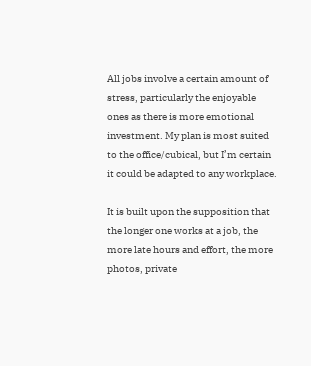All jobs involve a certain amount of stress, particularly the enjoyable ones as there is more emotional investment. My plan is most suited to the office/cubical, but I’m certain it could be adapted to any workplace.

It is built upon the supposition that the longer one works at a job, the more late hours and effort, the more photos, private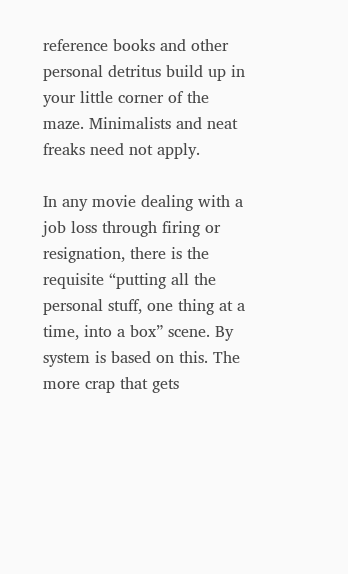reference books and other personal detritus build up in your little corner of the maze. Minimalists and neat freaks need not apply.

In any movie dealing with a job loss through firing or resignation, there is the requisite “putting all the personal stuff, one thing at a time, into a box” scene. By system is based on this. The more crap that gets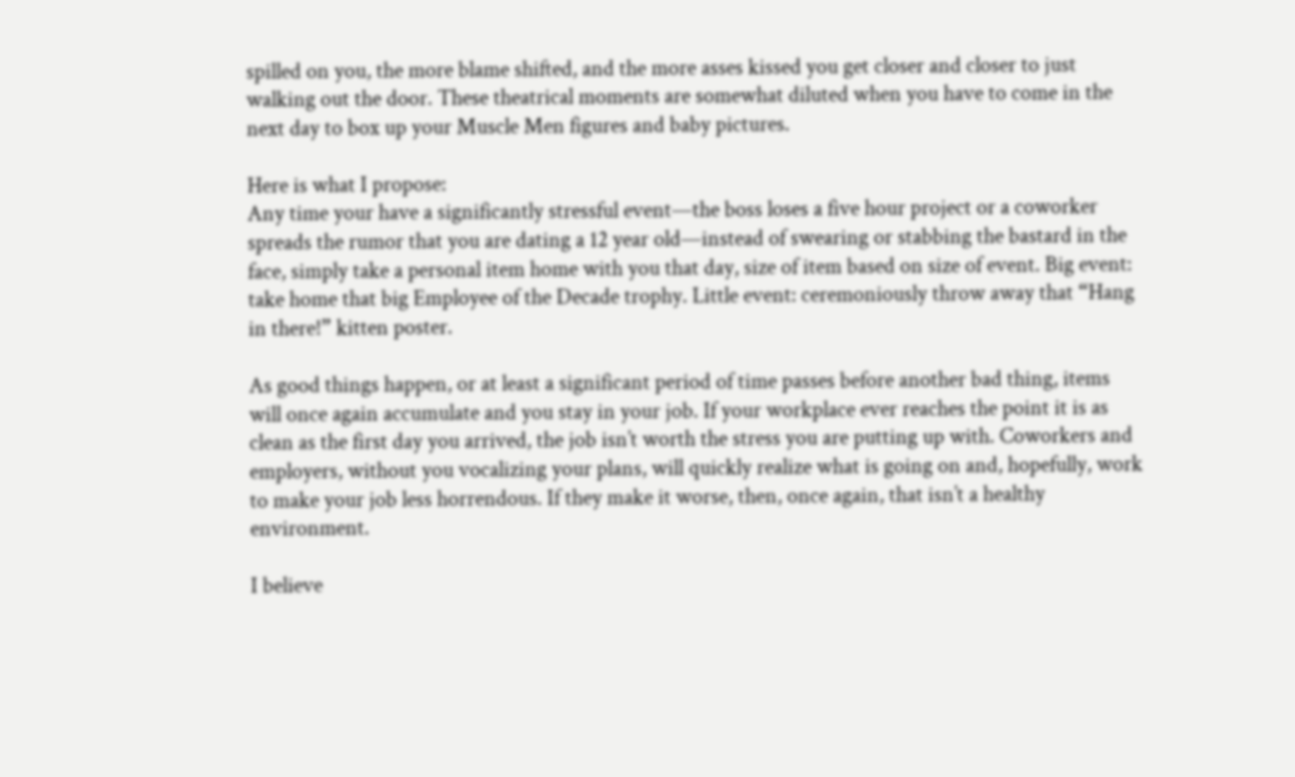spilled on you, the more blame shifted, and the more asses kissed you get closer and closer to just walking out the door. These theatrical moments are somewhat diluted when you have to come in the next day to box up your Muscle Men figures and baby pictures.

Here is what I propose:
Any time your have a significantly stressful event—the boss loses a five hour project or a coworker spreads the rumor that you are dating a 12 year old—instead of swearing or stabbing the bastard in the face, simply take a personal item home with you that day, size of item based on size of event. Big event: take home that big Employee of the Decade trophy. Little event: ceremoniously throw away that “Hang in there!” kitten poster.

As good things happen, or at least a significant period of time passes before another bad thing, items will once again accumulate and you stay in your job. If your workplace ever reaches the point it is as clean as the first day you arrived, the job isn’t worth the stress you are putting up with. Coworkers and employers, without you vocalizing your plans, will quickly realize what is going on and, hopefully, work to make your job less horrendous. If they make it worse, then, once again, that isn’t a healthy environment.

I believe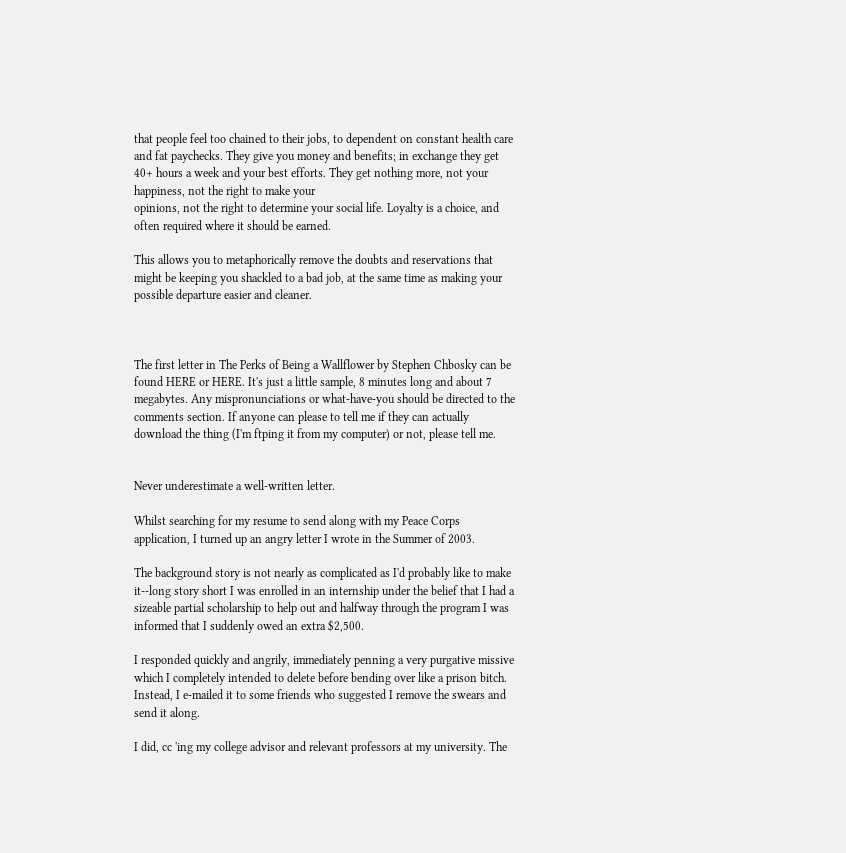that people feel too chained to their jobs, to dependent on constant health care and fat paychecks. They give you money and benefits; in exchange they get 40+ hours a week and your best efforts. They get nothing more, not your happiness, not the right to make your
opinions, not the right to determine your social life. Loyalty is a choice, and often required where it should be earned.

This allows you to metaphorically remove the doubts and reservations that might be keeping you shackled to a bad job, at the same time as making your possible departure easier and cleaner.



The first letter in The Perks of Being a Wallflower by Stephen Chbosky can be found HERE or HERE. It's just a little sample, 8 minutes long and about 7 megabytes. Any mispronunciations or what-have-you should be directed to the comments section. If anyone can please to tell me if they can actually download the thing (I'm ftping it from my computer) or not, please tell me.


Never underestimate a well-written letter.

Whilst searching for my resume to send along with my Peace Corps application, I turned up an angry letter I wrote in the Summer of 2003.

The background story is not nearly as complicated as I'd probably like to make it--long story short I was enrolled in an internship under the belief that I had a sizeable partial scholarship to help out and halfway through the program I was informed that I suddenly owed an extra $2,500.

I responded quickly and angrily, immediately penning a very purgative missive which I completely intended to delete before bending over like a prison bitch. Instead, I e-mailed it to some friends who suggested I remove the swears and send it along.

I did, cc 'ing my college advisor and relevant professors at my university. The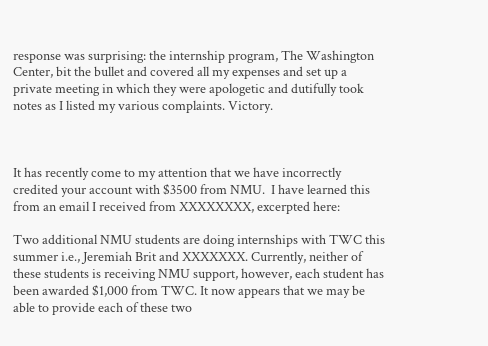response was surprising: the internship program, The Washington Center, bit the bullet and covered all my expenses and set up a private meeting in which they were apologetic and dutifully took notes as I listed my various complaints. Victory.



It has recently come to my attention that we have incorrectly credited your account with $3500 from NMU.  I have learned this from an email I received from XXXXXXXX, excerpted here:

Two additional NMU students are doing internships with TWC this summer i.e., Jeremiah Brit and XXXXXXX. Currently, neither of these students is receiving NMU support, however, each student has been awarded $1,000 from TWC. It now appears that we may be able to provide each of these two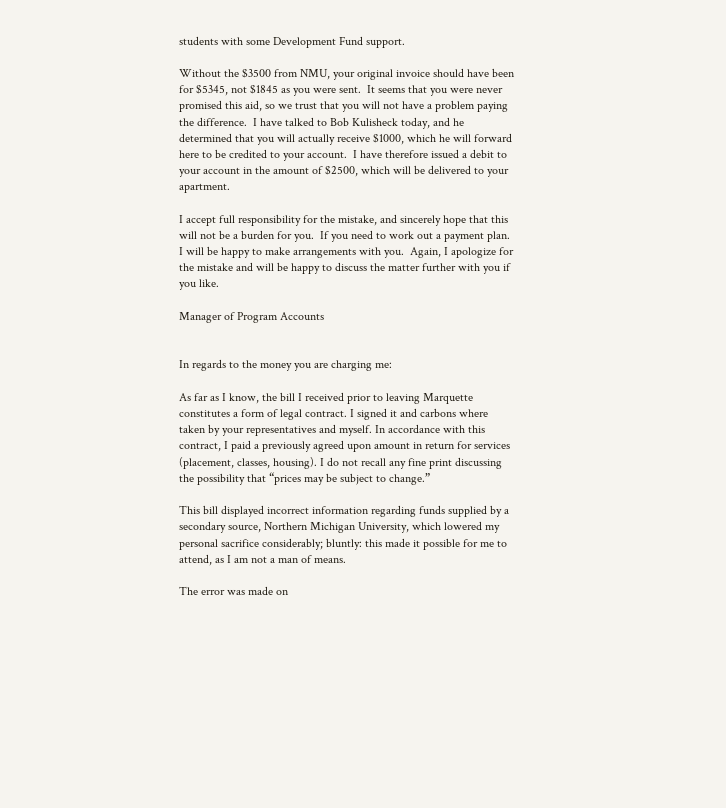students with some Development Fund support.

Without the $3500 from NMU, your original invoice should have been for $5345, not $1845 as you were sent.  It seems that you were never promised this aid, so we trust that you will not have a problem paying the difference.  I have talked to Bob Kulisheck today, and he determined that you will actually receive $1000, which he will forward here to be credited to your account.  I have therefore issued a debit to your account in the amount of $2500, which will be delivered to your apartment.

I accept full responsibility for the mistake, and sincerely hope that this will not be a burden for you.  If you need to work out a payment plan. I will be happy to make arrangements with you.  Again, I apologize for the mistake and will be happy to discuss the matter further with you if you like.

Manager of Program Accounts


In regards to the money you are charging me:

As far as I know, the bill I received prior to leaving Marquette constitutes a form of legal contract. I signed it and carbons where taken by your representatives and myself. In accordance with this contract, I paid a previously agreed upon amount in return for services (placement, classes, housing). I do not recall any fine print discussing the possibility that “prices may be subject to change.”

This bill displayed incorrect information regarding funds supplied by a secondary source, Northern Michigan University, which lowered my personal sacrifice considerably; bluntly: this made it possible for me to attend, as I am not a man of means.

The error was made on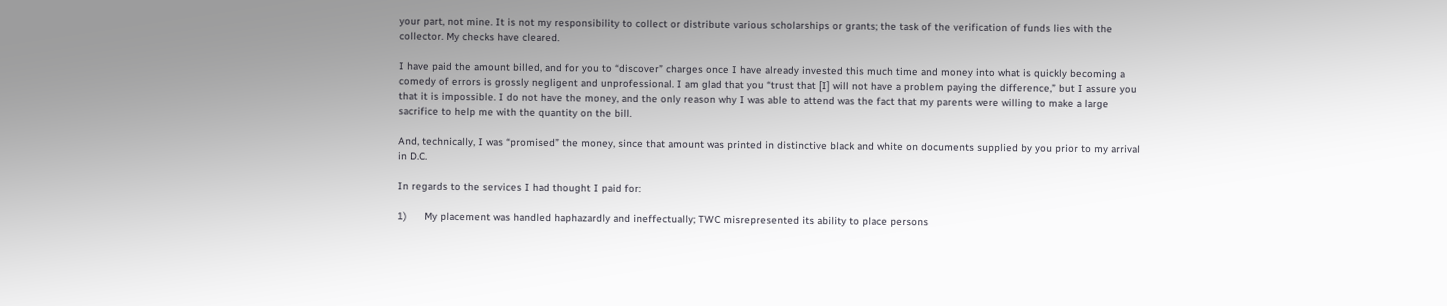your part, not mine. It is not my responsibility to collect or distribute various scholarships or grants; the task of the verification of funds lies with the collector. My checks have cleared.

I have paid the amount billed, and for you to “discover” charges once I have already invested this much time and money into what is quickly becoming a comedy of errors is grossly negligent and unprofessional. I am glad that you “trust that [I] will not have a problem paying the difference,” but I assure you that it is impossible. I do not have the money, and the only reason why I was able to attend was the fact that my parents were willing to make a large sacrifice to help me with the quantity on the bill.

And, technically, I was “promised” the money, since that amount was printed in distinctive black and white on documents supplied by you prior to my arrival in D.C.

In regards to the services I had thought I paid for:

1)      My placement was handled haphazardly and ineffectually; TWC misrepresented its ability to place persons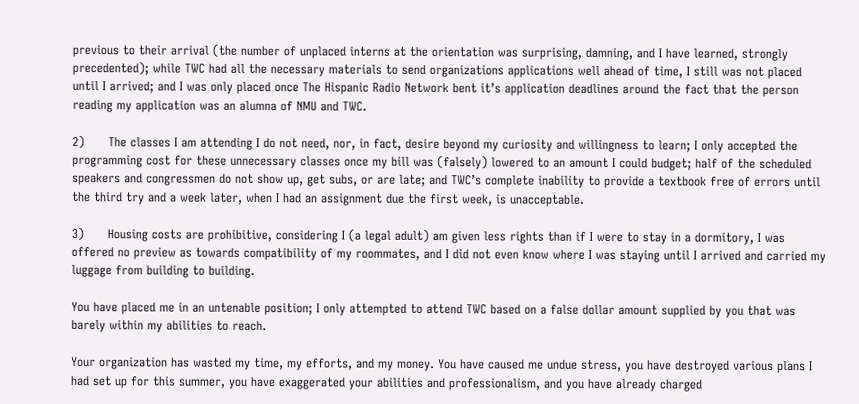previous to their arrival (the number of unplaced interns at the orientation was surprising, damning, and I have learned, strongly precedented); while TWC had all the necessary materials to send organizations applications well ahead of time, I still was not placed until I arrived; and I was only placed once The Hispanic Radio Network bent it’s application deadlines around the fact that the person reading my application was an alumna of NMU and TWC.

2)      The classes I am attending I do not need, nor, in fact, desire beyond my curiosity and willingness to learn; I only accepted the programming cost for these unnecessary classes once my bill was (falsely) lowered to an amount I could budget; half of the scheduled speakers and congressmen do not show up, get subs, or are late; and TWC’s complete inability to provide a textbook free of errors until the third try and a week later, when I had an assignment due the first week, is unacceptable.

3)      Housing costs are prohibitive, considering I (a legal adult) am given less rights than if I were to stay in a dormitory, I was offered no preview as towards compatibility of my roommates, and I did not even know where I was staying until I arrived and carried my luggage from building to building.

You have placed me in an untenable position; I only attempted to attend TWC based on a false dollar amount supplied by you that was barely within my abilities to reach.

Your organization has wasted my time, my efforts, and my money. You have caused me undue stress, you have destroyed various plans I had set up for this summer, you have exaggerated your abilities and professionalism, and you have already charged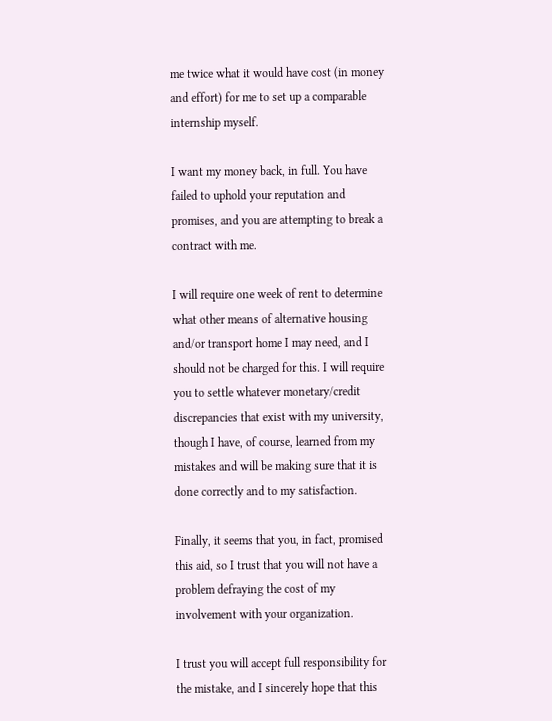me twice what it would have cost (in money and effort) for me to set up a comparable internship myself.

I want my money back, in full. You have failed to uphold your reputation and promises, and you are attempting to break a contract with me.

I will require one week of rent to determine what other means of alternative housing and/or transport home I may need, and I should not be charged for this. I will require you to settle whatever monetary/credit discrepancies that exist with my university, though I have, of course, learned from my mistakes and will be making sure that it is done correctly and to my satisfaction.

Finally, it seems that you, in fact, promised this aid, so I trust that you will not have a problem defraying the cost of my involvement with your organization.

I trust you will accept full responsibility for the mistake, and I sincerely hope that this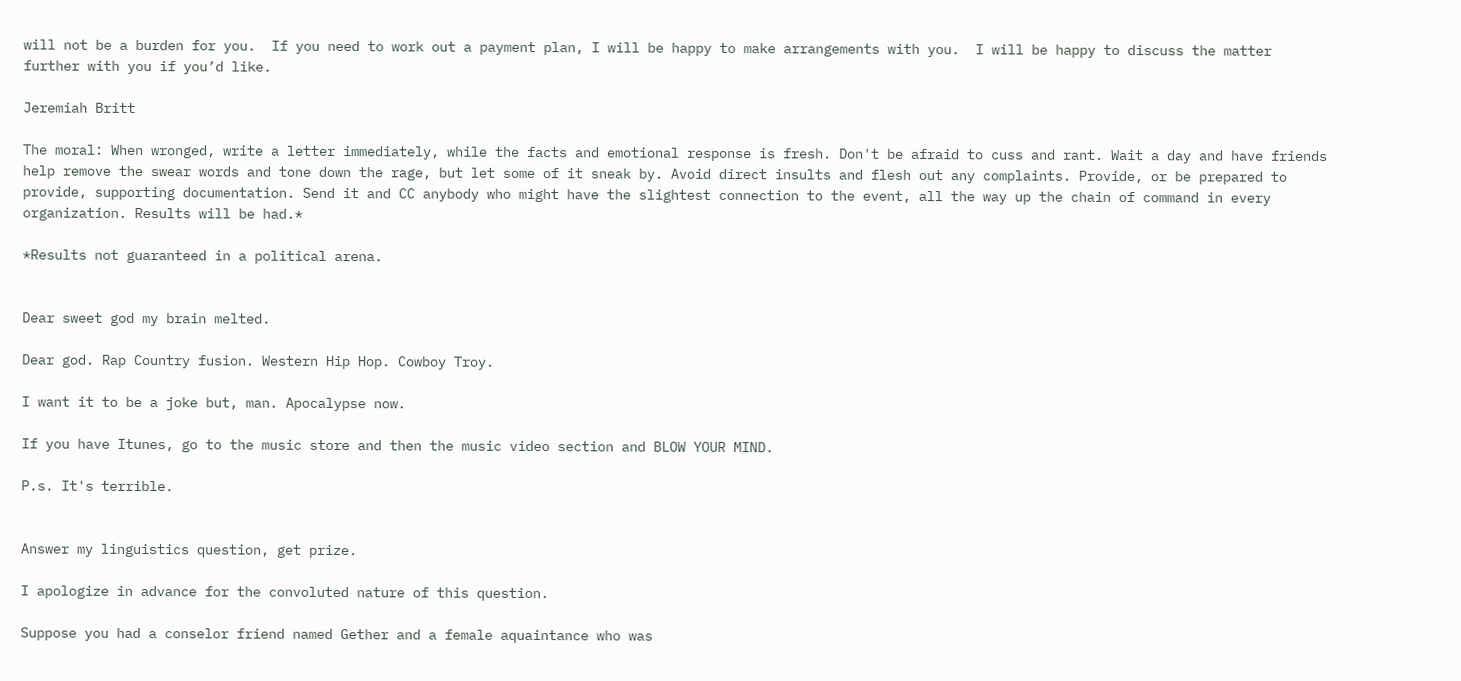will not be a burden for you.  If you need to work out a payment plan, I will be happy to make arrangements with you.  I will be happy to discuss the matter further with you if you’d like.

Jeremiah Britt

The moral: When wronged, write a letter immediately, while the facts and emotional response is fresh. Don't be afraid to cuss and rant. Wait a day and have friends help remove the swear words and tone down the rage, but let some of it sneak by. Avoid direct insults and flesh out any complaints. Provide, or be prepared to provide, supporting documentation. Send it and CC anybody who might have the slightest connection to the event, all the way up the chain of command in every organization. Results will be had.*

*Results not guaranteed in a political arena.


Dear sweet god my brain melted.

Dear god. Rap Country fusion. Western Hip Hop. Cowboy Troy.

I want it to be a joke but, man. Apocalypse now.

If you have Itunes, go to the music store and then the music video section and BLOW YOUR MIND.

P.s. It's terrible.


Answer my linguistics question, get prize.

I apologize in advance for the convoluted nature of this question.

Suppose you had a conselor friend named Gether and a female aquaintance who was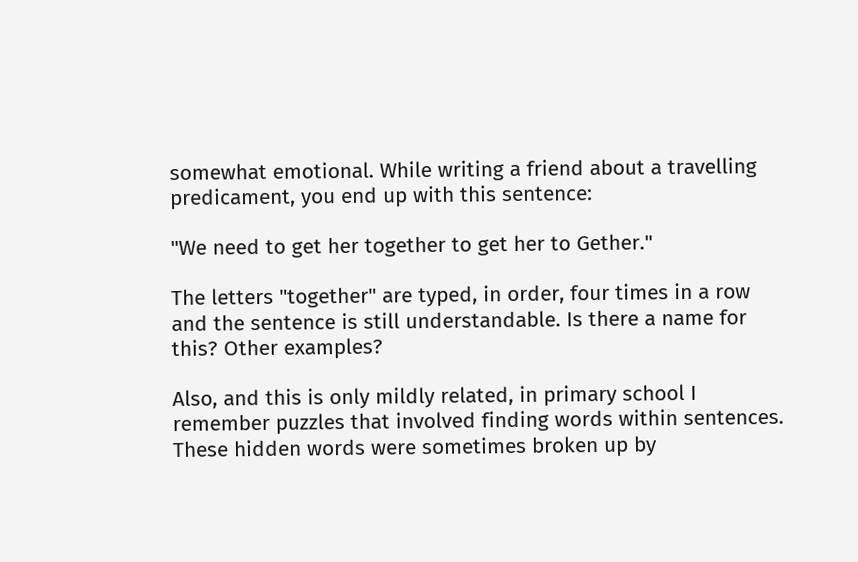somewhat emotional. While writing a friend about a travelling predicament, you end up with this sentence:

"We need to get her together to get her to Gether."

The letters "together" are typed, in order, four times in a row and the sentence is still understandable. Is there a name for this? Other examples?

Also, and this is only mildly related, in primary school I remember puzzles that involved finding words within sentences. These hidden words were sometimes broken up by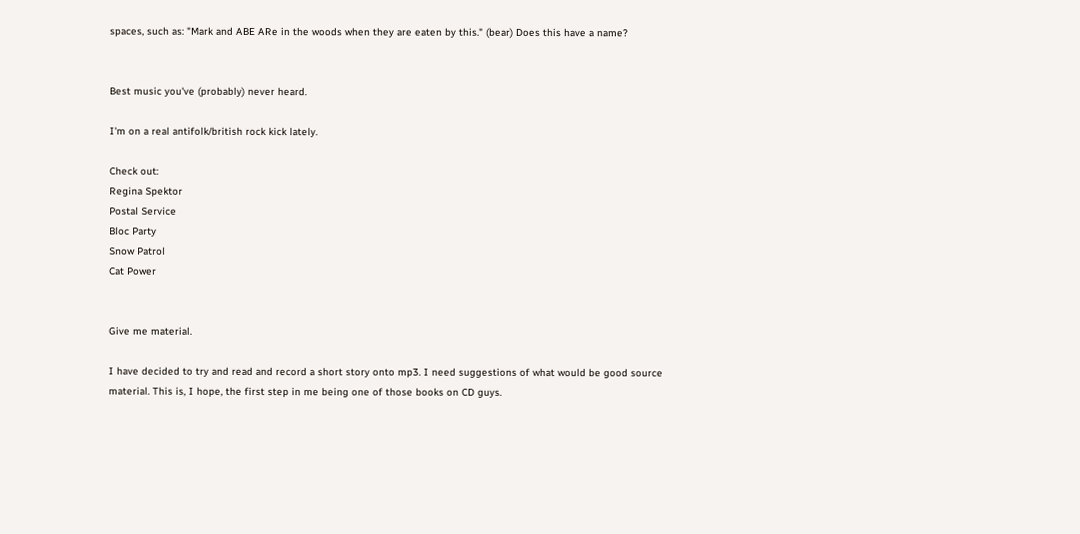spaces, such as: "Mark and ABE ARe in the woods when they are eaten by this." (bear) Does this have a name?


Best music you've (probably) never heard.

I'm on a real antifolk/british rock kick lately.

Check out:
Regina Spektor
Postal Service
Bloc Party
Snow Patrol
Cat Power


Give me material.

I have decided to try and read and record a short story onto mp3. I need suggestions of what would be good source material. This is, I hope, the first step in me being one of those books on CD guys.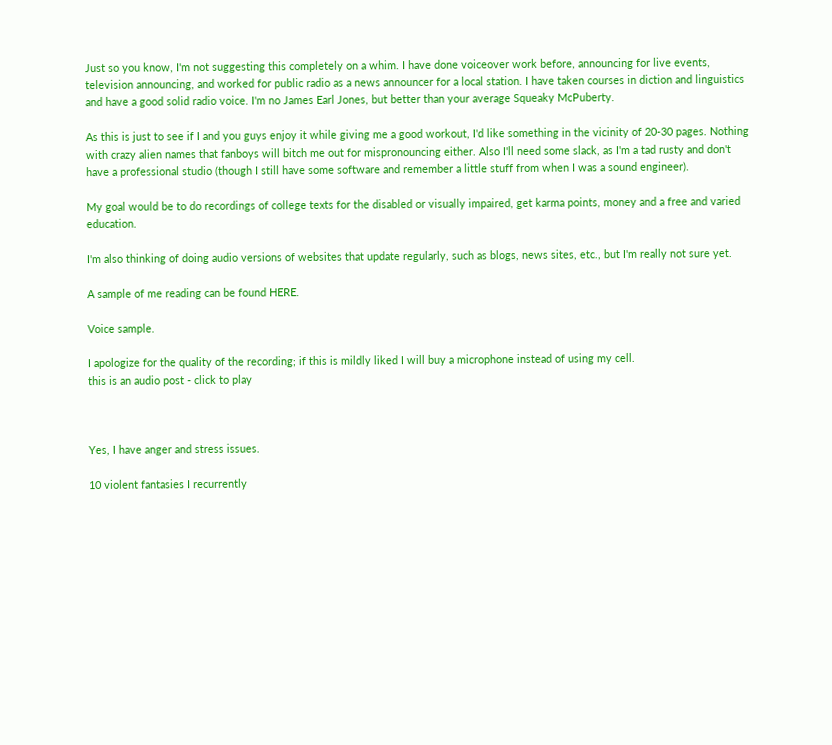Just so you know, I'm not suggesting this completely on a whim. I have done voiceover work before, announcing for live events, television announcing, and worked for public radio as a news announcer for a local station. I have taken courses in diction and linguistics and have a good solid radio voice. I'm no James Earl Jones, but better than your average Squeaky McPuberty.

As this is just to see if I and you guys enjoy it while giving me a good workout, I'd like something in the vicinity of 20-30 pages. Nothing with crazy alien names that fanboys will bitch me out for mispronouncing either. Also I'll need some slack, as I'm a tad rusty and don't have a professional studio (though I still have some software and remember a little stuff from when I was a sound engineer).

My goal would be to do recordings of college texts for the disabled or visually impaired, get karma points, money and a free and varied education.

I'm also thinking of doing audio versions of websites that update regularly, such as blogs, news sites, etc., but I'm really not sure yet.

A sample of me reading can be found HERE.

Voice sample.

I apologize for the quality of the recording; if this is mildly liked I will buy a microphone instead of using my cell.
this is an audio post - click to play



Yes, I have anger and stress issues.

10 violent fantasies I recurrently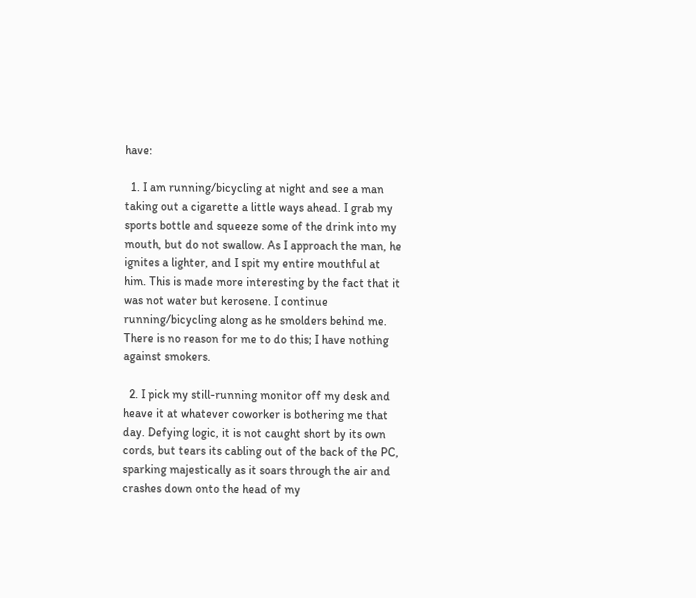have:

  1. I am running/bicycling at night and see a man taking out a cigarette a little ways ahead. I grab my sports bottle and squeeze some of the drink into my mouth, but do not swallow. As I approach the man, he ignites a lighter, and I spit my entire mouthful at him. This is made more interesting by the fact that it was not water but kerosene. I continue running/bicycling along as he smolders behind me. There is no reason for me to do this; I have nothing against smokers.

  2. I pick my still-running monitor off my desk and heave it at whatever coworker is bothering me that day. Defying logic, it is not caught short by its own cords, but tears its cabling out of the back of the PC, sparking majestically as it soars through the air and crashes down onto the head of my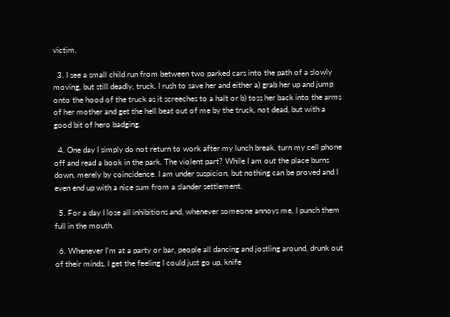victim.

  3. I see a small child run from between two parked cars into the path of a slowly moving, but still deadly, truck. I rush to save her and either a) grab her up and jump onto the hood of the truck as it screeches to a halt or b) toss her back into the arms of her mother and get the hell beat out of me by the truck, not dead, but with a good bit of hero badging.

  4. One day I simply do not return to work after my lunch break, turn my cell phone off and read a book in the park. The violent part? While I am out the place burns down, merely by coincidence. I am under suspicion, but nothing can be proved and I even end up with a nice sum from a slander settlement.

  5. For a day I lose all inhibitions and, whenever someone annoys me, I punch them full in the mouth.

  6. Whenever I’m at a party or bar, people all dancing and jostling around, drunk out of their minds, I get the feeling I could just go up, knife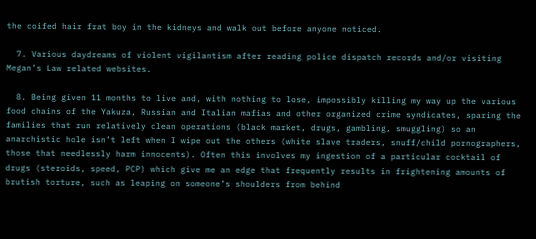the coifed hair frat boy in the kidneys and walk out before anyone noticed.

  7. Various daydreams of violent vigilantism after reading police dispatch records and/or visiting Megan’s Law related websites.

  8. Being given 11 months to live and, with nothing to lose, impossibly killing my way up the various food chains of the Yakuza, Russian and Italian mafias and other organized crime syndicates, sparing the families that run relatively clean operations (black market, drugs, gambling, smuggling) so an anarchistic hole isn’t left when I wipe out the others (white slave traders, snuff/child pornographers, those that needlessly harm innocents). Often this involves my ingestion of a particular cocktail of drugs (steroids, speed, PCP) which give me an edge that frequently results in frightening amounts of brutish torture, such as leaping on someone’s shoulders from behind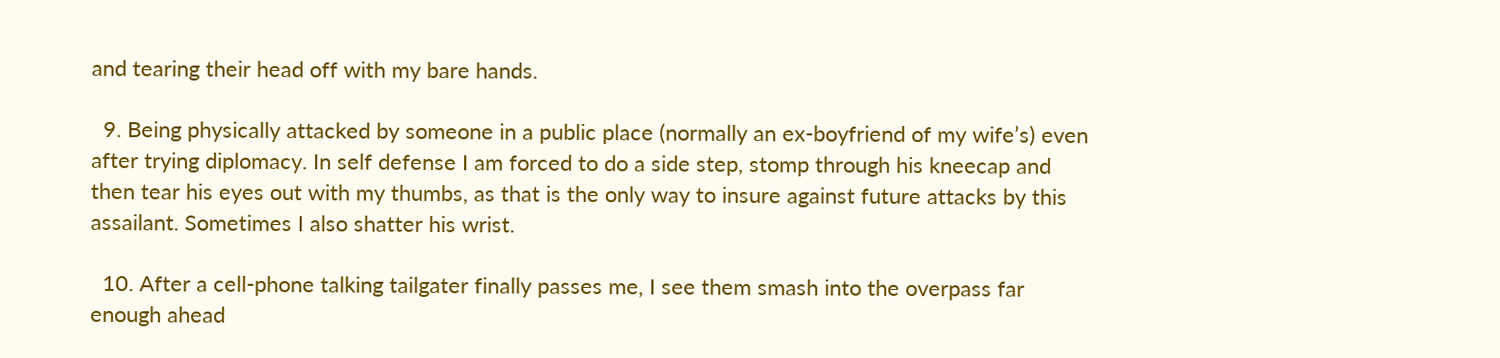and tearing their head off with my bare hands.

  9. Being physically attacked by someone in a public place (normally an ex-boyfriend of my wife’s) even after trying diplomacy. In self defense I am forced to do a side step, stomp through his kneecap and then tear his eyes out with my thumbs, as that is the only way to insure against future attacks by this assailant. Sometimes I also shatter his wrist.

  10. After a cell-phone talking tailgater finally passes me, I see them smash into the overpass far enough ahead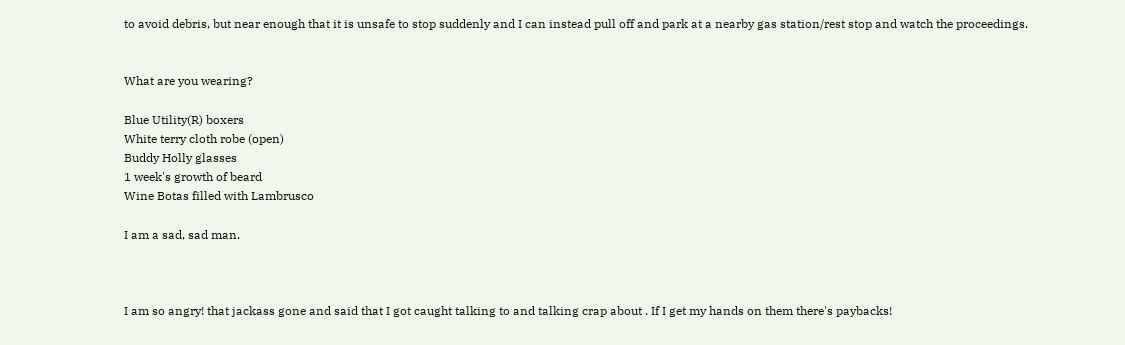to avoid debris, but near enough that it is unsafe to stop suddenly and I can instead pull off and park at a nearby gas station/rest stop and watch the proceedings.


What are you wearing?

Blue Utility(R) boxers
White terry cloth robe (open)
Buddy Holly glasses
1 week's growth of beard
Wine Botas filled with Lambrusco

I am a sad, sad man.



I am so angry! that jackass gone and said that I got caught talking to and talking crap about . If I get my hands on them there's paybacks!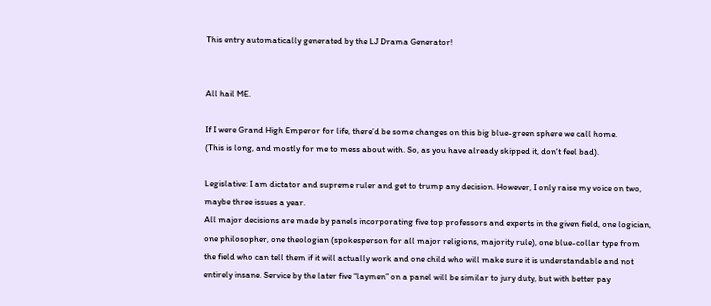This entry automatically generated by the LJ Drama Generator!


All hail ME.

If I were Grand High Emperor for life, there’d be some changes on this big blue-green sphere we call home.
(This is long, and mostly for me to mess about with. So, as you have already skipped it, don't feel bad).

Legislative: I am dictator and supreme ruler and get to trump any decision. However, I only raise my voice on two, maybe three issues a year.
All major decisions are made by panels incorporating five top professors and experts in the given field, one logician, one philosopher, one theologian (spokesperson for all major religions, majority rule), one blue-collar type from the field who can tell them if it will actually work and one child who will make sure it is understandable and not entirely insane. Service by the later five “laymen” on a panel will be similar to jury duty, but with better pay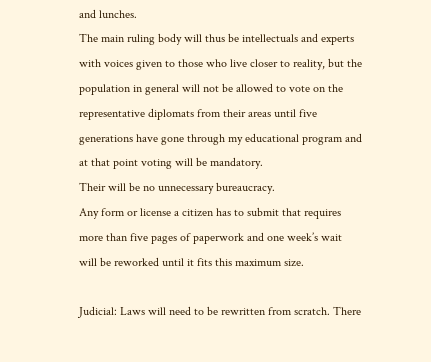and lunches.
The main ruling body will thus be intellectuals and experts with voices given to those who live closer to reality, but the population in general will not be allowed to vote on the representative diplomats from their areas until five generations have gone through my educational program and at that point voting will be mandatory.
Their will be no unnecessary bureaucracy.
Any form or license a citizen has to submit that requires more than five pages of paperwork and one week’s wait will be reworked until it fits this maximum size.

Judicial: Laws will need to be rewritten from scratch. There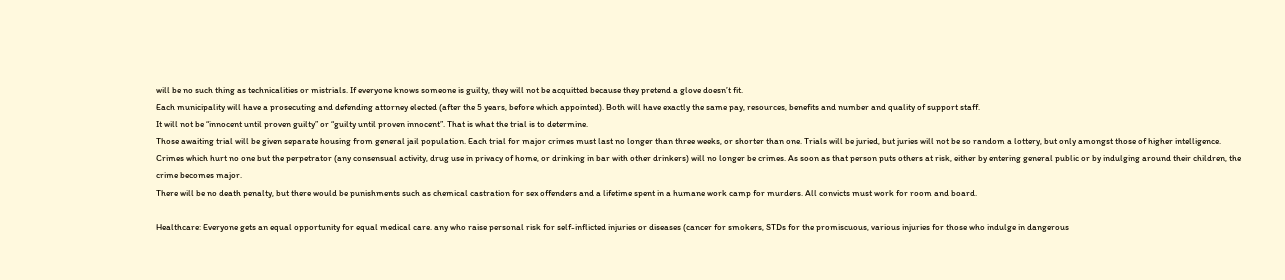will be no such thing as technicalities or mistrials. If everyone knows someone is guilty, they will not be acquitted because they pretend a glove doesn’t fit.
Each municipality will have a prosecuting and defending attorney elected (after the 5 years, before which appointed). Both will have exactly the same pay, resources, benefits and number and quality of support staff.
It will not be “innocent until proven guilty” or “guilty until proven innocent”. That is what the trial is to determine.
Those awaiting trial will be given separate housing from general jail population. Each trial for major crimes must last no longer than three weeks, or shorter than one. Trials will be juried, but juries will not be so random a lottery, but only amongst those of higher intelligence.
Crimes which hurt no one but the perpetrator (any consensual activity, drug use in privacy of home, or drinking in bar with other drinkers) will no longer be crimes. As soon as that person puts others at risk, either by entering general public or by indulging around their children, the crime becomes major.
There will be no death penalty, but there would be punishments such as chemical castration for sex offenders and a lifetime spent in a humane work camp for murders. All convicts must work for room and board.

Healthcare: Everyone gets an equal opportunity for equal medical care. any who raise personal risk for self-inflicted injuries or diseases (cancer for smokers, STDs for the promiscuous, various injuries for those who indulge in dangerous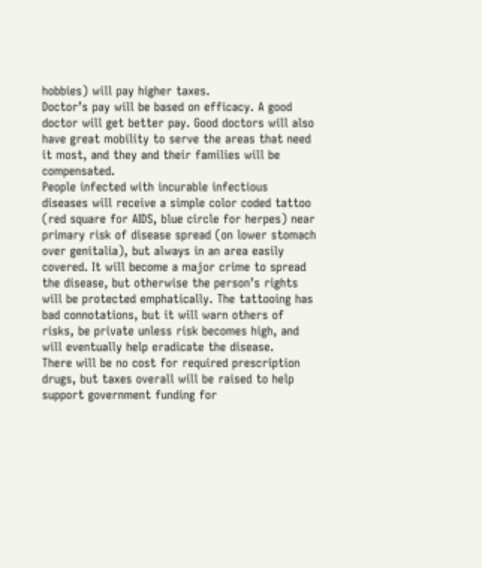hobbies) will pay higher taxes.
Doctor’s pay will be based on efficacy. A good doctor will get better pay. Good doctors will also have great mobility to serve the areas that need it most, and they and their families will be compensated.
People infected with incurable infectious diseases will receive a simple color coded tattoo (red square for AIDS, blue circle for herpes) near primary risk of disease spread (on lower stomach over genitalia), but always in an area easily covered. It will become a major crime to spread the disease, but otherwise the person’s rights will be protected emphatically. The tattooing has bad connotations, but it will warn others of risks, be private unless risk becomes high, and will eventually help eradicate the disease.
There will be no cost for required prescription drugs, but taxes overall will be raised to help support government funding for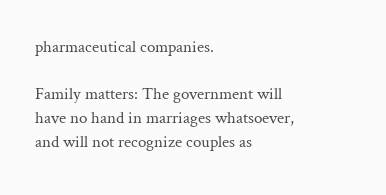pharmaceutical companies.

Family matters: The government will have no hand in marriages whatsoever, and will not recognize couples as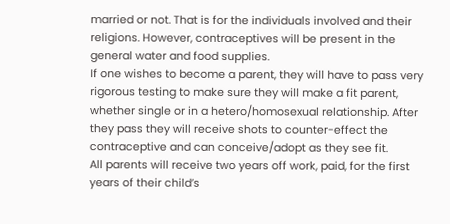married or not. That is for the individuals involved and their religions. However, contraceptives will be present in the general water and food supplies.
If one wishes to become a parent, they will have to pass very rigorous testing to make sure they will make a fit parent, whether single or in a hetero/homosexual relationship. After they pass they will receive shots to counter-effect the contraceptive and can conceive/adopt as they see fit.
All parents will receive two years off work, paid, for the first years of their child’s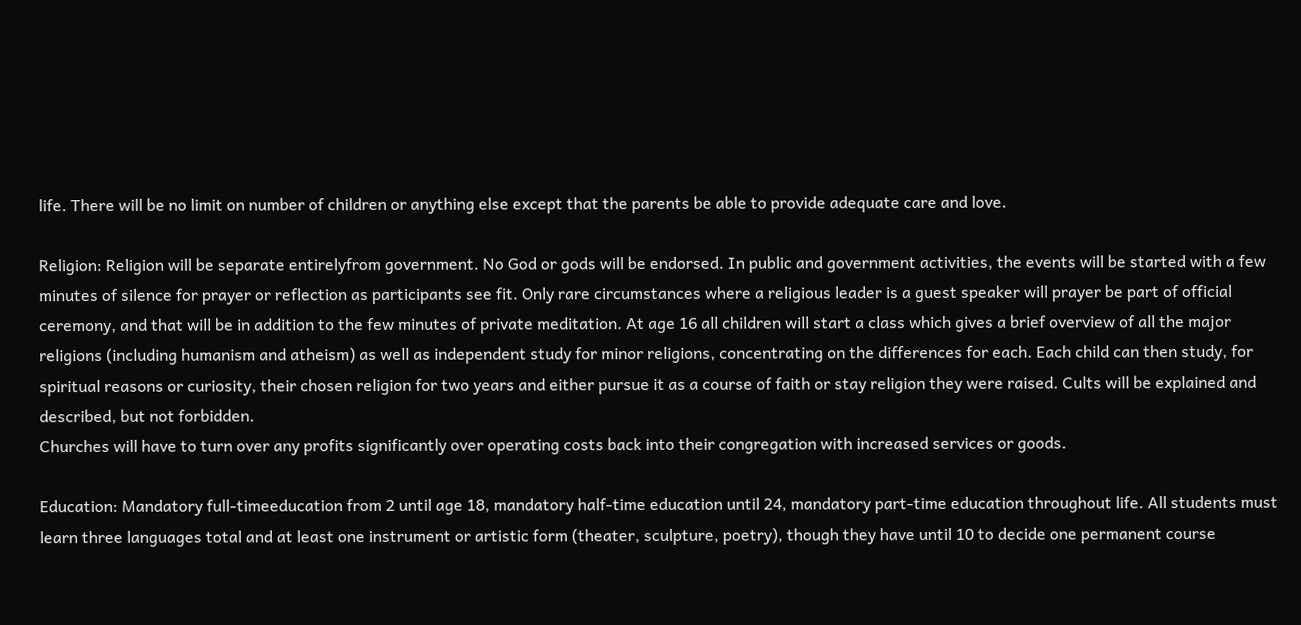life. There will be no limit on number of children or anything else except that the parents be able to provide adequate care and love.

Religion: Religion will be separate entirelyfrom government. No God or gods will be endorsed. In public and government activities, the events will be started with a few minutes of silence for prayer or reflection as participants see fit. Only rare circumstances where a religious leader is a guest speaker will prayer be part of official ceremony, and that will be in addition to the few minutes of private meditation. At age 16 all children will start a class which gives a brief overview of all the major religions (including humanism and atheism) as well as independent study for minor religions, concentrating on the differences for each. Each child can then study, for spiritual reasons or curiosity, their chosen religion for two years and either pursue it as a course of faith or stay religion they were raised. Cults will be explained and described, but not forbidden.
Churches will have to turn over any profits significantly over operating costs back into their congregation with increased services or goods.

Education: Mandatory full-timeeducation from 2 until age 18, mandatory half-time education until 24, mandatory part-time education throughout life. All students must learn three languages total and at least one instrument or artistic form (theater, sculpture, poetry), though they have until 10 to decide one permanent course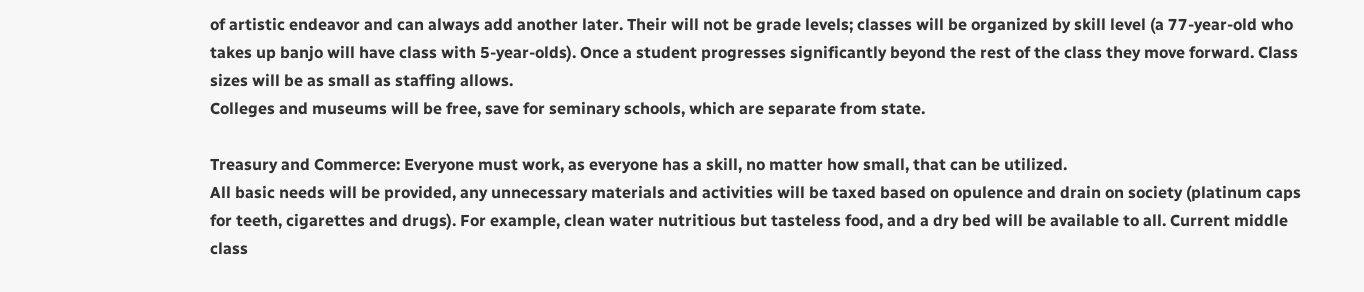of artistic endeavor and can always add another later. Their will not be grade levels; classes will be organized by skill level (a 77-year-old who takes up banjo will have class with 5-year-olds). Once a student progresses significantly beyond the rest of the class they move forward. Class sizes will be as small as staffing allows.
Colleges and museums will be free, save for seminary schools, which are separate from state.

Treasury and Commerce: Everyone must work, as everyone has a skill, no matter how small, that can be utilized.
All basic needs will be provided, any unnecessary materials and activities will be taxed based on opulence and drain on society (platinum caps for teeth, cigarettes and drugs). For example, clean water nutritious but tasteless food, and a dry bed will be available to all. Current middle class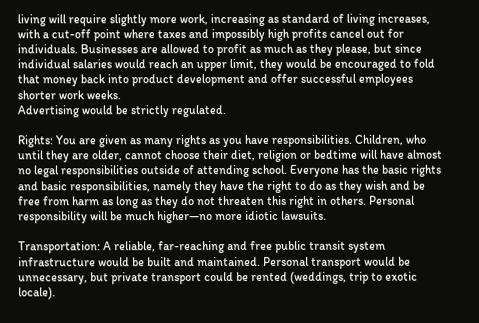living will require slightly more work, increasing as standard of living increases, with a cut-off point where taxes and impossibly high profits cancel out for individuals. Businesses are allowed to profit as much as they please, but since individual salaries would reach an upper limit, they would be encouraged to fold that money back into product development and offer successful employees shorter work weeks.
Advertising would be strictly regulated.

Rights: You are given as many rights as you have responsibilities. Children, who until they are older, cannot choose their diet, religion or bedtime will have almost no legal responsibilities outside of attending school. Everyone has the basic rights and basic responsibilities, namely they have the right to do as they wish and be free from harm as long as they do not threaten this right in others. Personal responsibility will be much higher—no more idiotic lawsuits.

Transportation: A reliable, far-reaching and free public transit system infrastructure would be built and maintained. Personal transport would be unnecessary, but private transport could be rented (weddings, trip to exotic locale).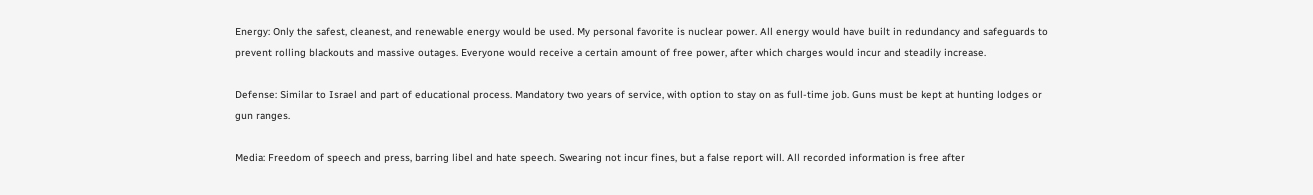Energy: Only the safest, cleanest, and renewable energy would be used. My personal favorite is nuclear power. All energy would have built in redundancy and safeguards to prevent rolling blackouts and massive outages. Everyone would receive a certain amount of free power, after which charges would incur and steadily increase.

Defense: Similar to Israel and part of educational process. Mandatory two years of service, with option to stay on as full-time job. Guns must be kept at hunting lodges or gun ranges.

Media: Freedom of speech and press, barring libel and hate speech. Swearing not incur fines, but a false report will. All recorded information is free after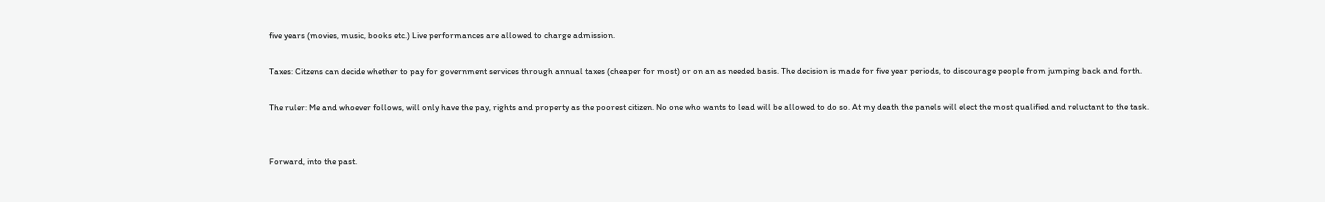five years (movies, music, books etc.) Live performances are allowed to charge admission.

Taxes: Citzens can decide whether to pay for government services through annual taxes (cheaper for most) or on an as needed basis. The decision is made for five year periods, to discourage people from jumping back and forth.

The ruler: Me and whoever follows, will only have the pay, rights and property as the poorest citizen. No one who wants to lead will be allowed to do so. At my death the panels will elect the most qualified and reluctant to the task.


Forward, into the past.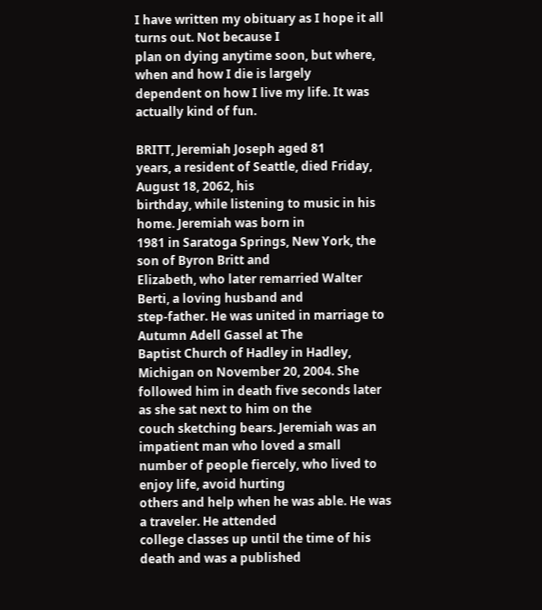I have written my obituary as I hope it all turns out. Not because I
plan on dying anytime soon, but where, when and how I die is largely
dependent on how I live my life. It was actually kind of fun.

BRITT, Jeremiah Joseph aged 81
years, a resident of Seattle, died Friday, August 18, 2062, his
birthday, while listening to music in his home. Jeremiah was born in
1981 in Saratoga Springs, New York, the son of Byron Britt and
Elizabeth, who later remarried Walter Berti, a loving husband and
step-father. He was united in marriage to Autumn Adell Gassel at The
Baptist Church of Hadley in Hadley, Michigan on November 20, 2004. She
followed him in death five seconds later as she sat next to him on the
couch sketching bears. Jeremiah was an impatient man who loved a small
number of people fiercely, who lived to enjoy life, avoid hurting
others and help when he was able. He was a traveler. He attended
college classes up until the time of his death and was a published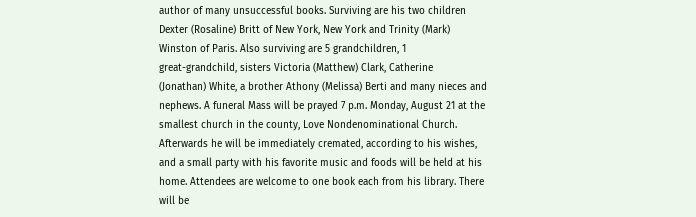author of many unsuccessful books. Surviving are his two children
Dexter (Rosaline) Britt of New York, New York and Trinity (Mark)
Winston of Paris. Also surviving are 5 grandchildren, 1
great-grandchild, sisters Victoria (Matthew) Clark, Catherine
(Jonathan) White, a brother Athony (Melissa) Berti and many nieces and
nephews. A funeral Mass will be prayed 7 p.m. Monday, August 21 at the
smallest church in the county, Love Nondenominational Church.
Afterwards he will be immediately cremated, according to his wishes,
and a small party with his favorite music and foods will be held at his
home. Attendees are welcome to one book each from his library. There
will be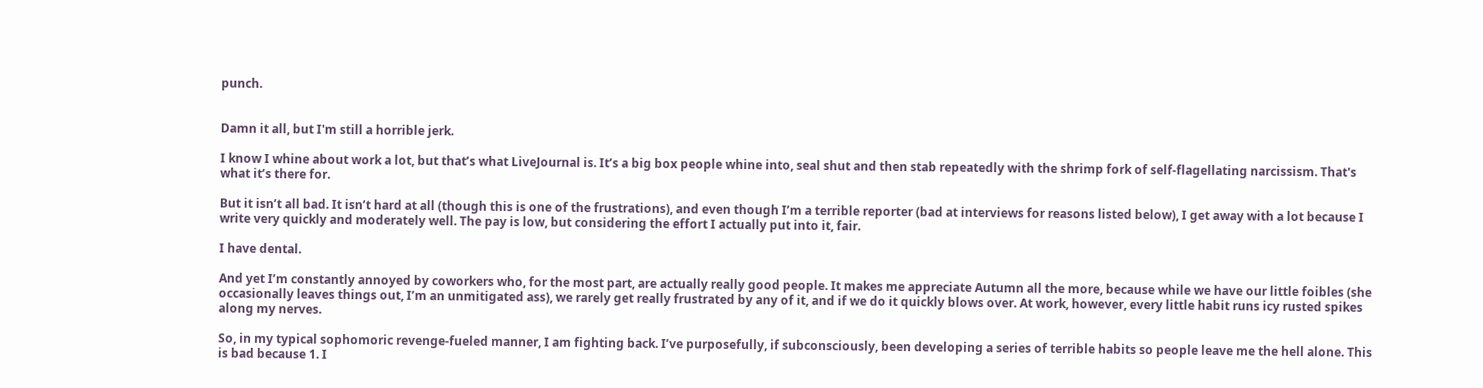punch.


Damn it all, but I'm still a horrible jerk.

I know I whine about work a lot, but that’s what LiveJournal is. It’s a big box people whine into, seal shut and then stab repeatedly with the shrimp fork of self-flagellating narcissism. That's what it’s there for.

But it isn’t all bad. It isn’t hard at all (though this is one of the frustrations), and even though I’m a terrible reporter (bad at interviews for reasons listed below), I get away with a lot because I write very quickly and moderately well. The pay is low, but considering the effort I actually put into it, fair.

I have dental.

And yet I’m constantly annoyed by coworkers who, for the most part, are actually really good people. It makes me appreciate Autumn all the more, because while we have our little foibles (she occasionally leaves things out, I’m an unmitigated ass), we rarely get really frustrated by any of it, and if we do it quickly blows over. At work, however, every little habit runs icy rusted spikes along my nerves.

So, in my typical sophomoric revenge-fueled manner, I am fighting back. I’ve purposefully, if subconsciously, been developing a series of terrible habits so people leave me the hell alone. This is bad because 1. I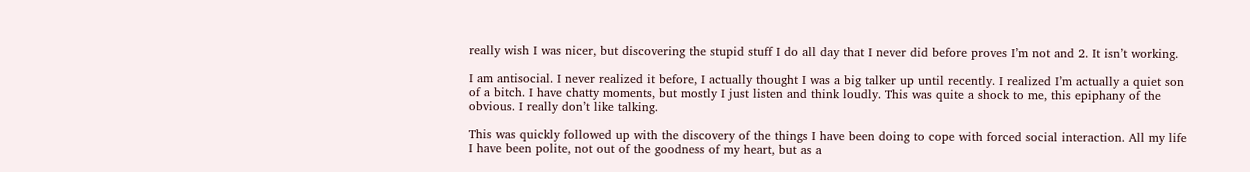really wish I was nicer, but discovering the stupid stuff I do all day that I never did before proves I’m not and 2. It isn’t working.

I am antisocial. I never realized it before, I actually thought I was a big talker up until recently. I realized I’m actually a quiet son of a bitch. I have chatty moments, but mostly I just listen and think loudly. This was quite a shock to me, this epiphany of the obvious. I really don’t like talking.

This was quickly followed up with the discovery of the things I have been doing to cope with forced social interaction. All my life I have been polite, not out of the goodness of my heart, but as a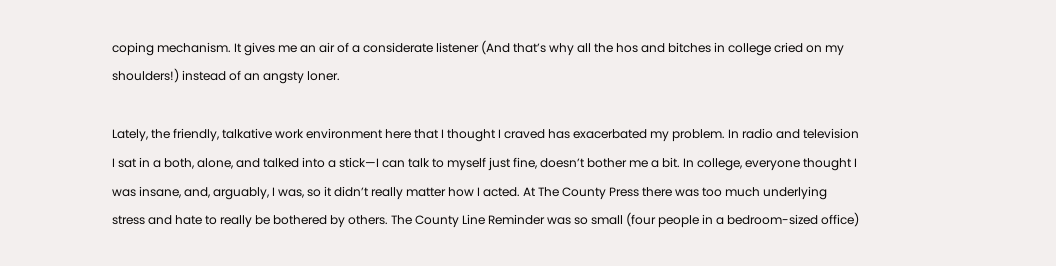coping mechanism. It gives me an air of a considerate listener (And that’s why all the hos and bitches in college cried on my shoulders!) instead of an angsty loner.

Lately, the friendly, talkative work environment here that I thought I craved has exacerbated my problem. In radio and television I sat in a both, alone, and talked into a stick—I can talk to myself just fine, doesn’t bother me a bit. In college, everyone thought I was insane, and, arguably, I was, so it didn’t really matter how I acted. At The County Press there was too much underlying stress and hate to really be bothered by others. The County Line Reminder was so small (four people in a bedroom-sized office)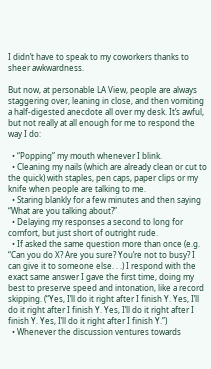I didn’t have to speak to my coworkers thanks to sheer awkwardness.

But now, at personable LA View, people are always staggering over, leaning in close, and then vomiting a half-digested anecdote all over my desk. It’s awful, but not really at all enough for me to respond the way I do:

  • “Popping” my mouth whenever I blink.
  • Cleaning my nails (which are already clean or cut to the quick) with staples, pen caps, paper clips or my knife when people are talking to me.
  • Staring blankly for a few minutes and then saying “What are you talking about?”
  • Delaying my responses a second to long for comfort, but just short of outright rude.
  • If asked the same question more than once (e.g. “Can you do X? Are you sure? You’re not to busy? I can give it to someone else. . .) I respond with the exact same answer I gave the first time, doing my best to preserve speed and intonation, like a record skipping. (“Yes, I’ll do it right after I finish Y. Yes, I’ll do it right after I finish Y. Yes, I’ll do it right after I finish Y. Yes, I’ll do it right after I finish Y.”)
  • Whenever the discussion ventures towards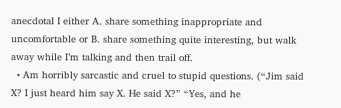anecdotal I either A. share something inappropriate and uncomfortable or B. share something quite interesting, but walk away while I’m talking and then trail off.
  • Am horribly sarcastic and cruel to stupid questions. (“Jim said X? I just heard him say X. He said X?” “Yes, and he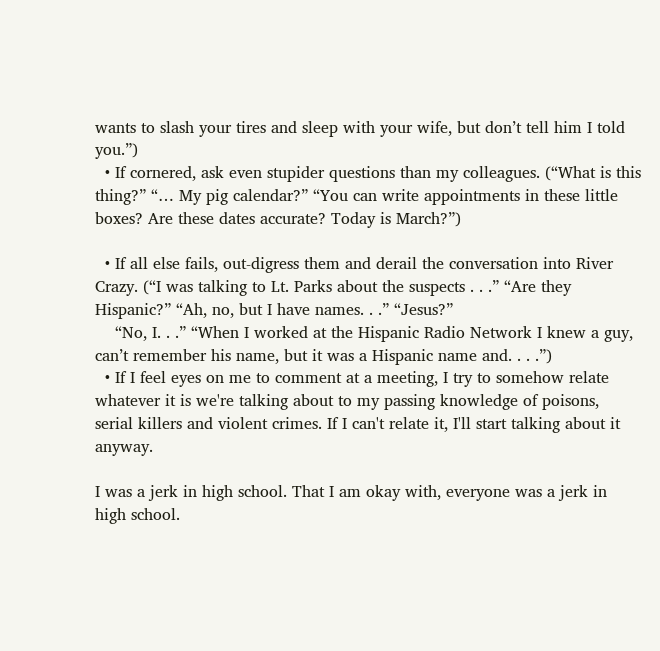wants to slash your tires and sleep with your wife, but don’t tell him I told you.”)
  • If cornered, ask even stupider questions than my colleagues. (“What is this thing?” “… My pig calendar?” “You can write appointments in these little boxes? Are these dates accurate? Today is March?”)

  • If all else fails, out-digress them and derail the conversation into River Crazy. (“I was talking to Lt. Parks about the suspects . . .” “Are they Hispanic?” “Ah, no, but I have names. . .” “Jesus?”
    “No, I. . .” “When I worked at the Hispanic Radio Network I knew a guy, can’t remember his name, but it was a Hispanic name and. . . .”)
  • If I feel eyes on me to comment at a meeting, I try to somehow relate whatever it is we're talking about to my passing knowledge of poisons, serial killers and violent crimes. If I can't relate it, I'll start talking about it anyway.

I was a jerk in high school. That I am okay with, everyone was a jerk in high school.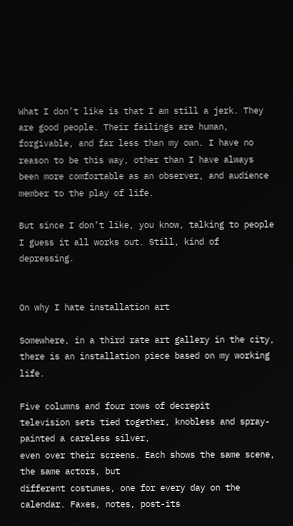What I don’t like is that I am still a jerk. They are good people. Their failings are human, forgivable, and far less than my own. I have no reason to be this way, other than I have always been more comfortable as an observer, and audience member to the play of life.

But since I don’t like, you know, talking to people I guess it all works out. Still, kind of depressing.


On why I hate installation art

Somewhere, in a third rate art gallery in the city, there is an installation piece based on my working life.

Five columns and four rows of decrepit
television sets tied together, knobless and spray-painted a careless silver,
even over their screens. Each shows the same scene, the same actors, but
different costumes, one for every day on the calendar. Faxes, notes, post-its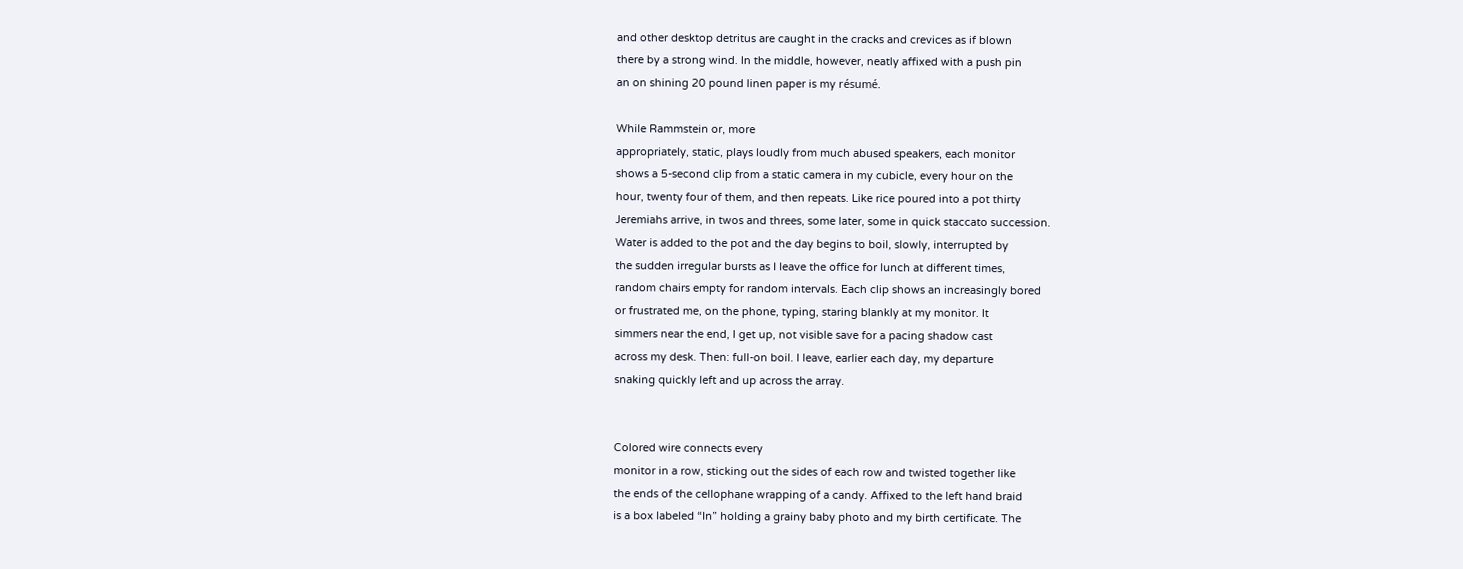and other desktop detritus are caught in the cracks and crevices as if blown
there by a strong wind. In the middle, however, neatly affixed with a push pin
an on shining 20 pound linen paper is my résumé.

While Rammstein or, more
appropriately, static, plays loudly from much abused speakers, each monitor
shows a 5-second clip from a static camera in my cubicle, every hour on the
hour, twenty four of them, and then repeats. Like rice poured into a pot thirty
Jeremiahs arrive, in twos and threes, some later, some in quick staccato succession.
Water is added to the pot and the day begins to boil, slowly, interrupted by
the sudden irregular bursts as I leave the office for lunch at different times,
random chairs empty for random intervals. Each clip shows an increasingly bored
or frustrated me, on the phone, typing, staring blankly at my monitor. It
simmers near the end, I get up, not visible save for a pacing shadow cast
across my desk. Then: full-on boil. I leave, earlier each day, my departure
snaking quickly left and up across the array.


Colored wire connects every
monitor in a row, sticking out the sides of each row and twisted together like
the ends of the cellophane wrapping of a candy. Affixed to the left hand braid
is a box labeled “In” holding a grainy baby photo and my birth certificate. The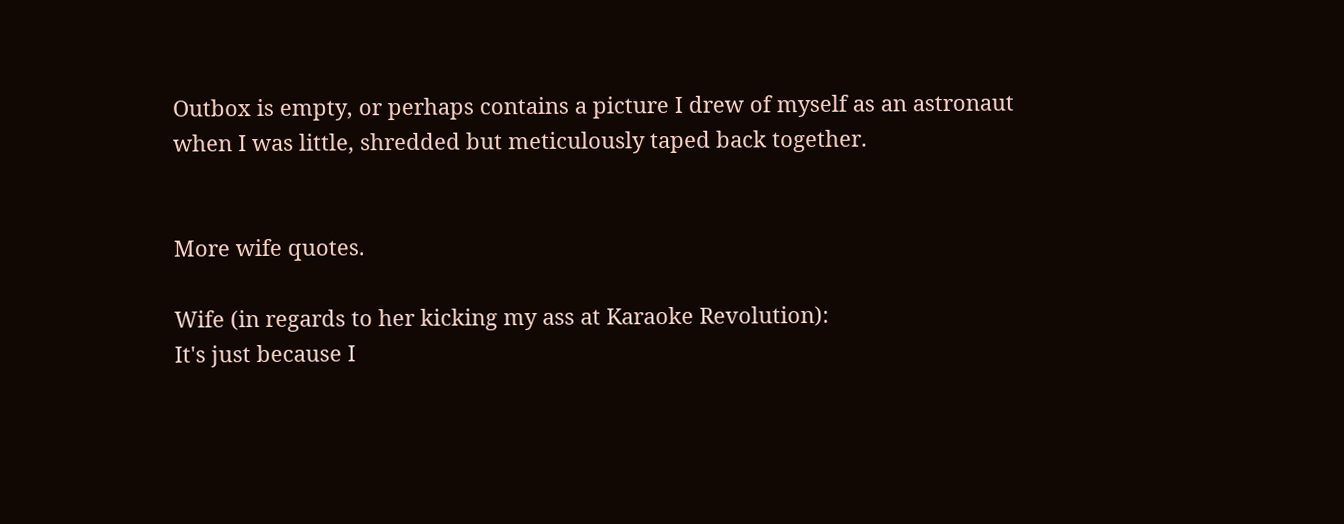Outbox is empty, or perhaps contains a picture I drew of myself as an astronaut
when I was little, shredded but meticulously taped back together.


More wife quotes.

Wife (in regards to her kicking my ass at Karaoke Revolution):
It's just because I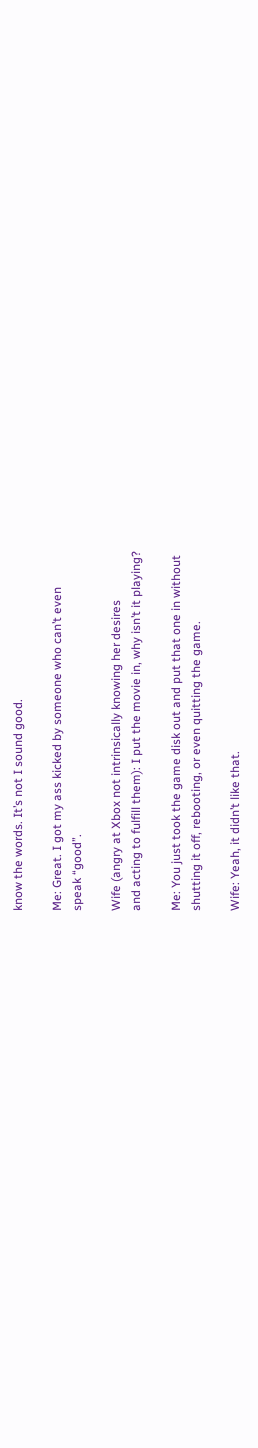know the words. It’s not I sound good.

Me: Great. I got my ass kicked by someone who can’t even
speak “good”.

Wife (angry at Xbox not intrinsically knowing her desires
and acting to fulfill them): I put the movie in, why isn’t it playing?

Me: You just took the game disk out and put that one in without
shutting it off, rebooting, or even quitting the game.

Wife: Yeah, it didn’t like that.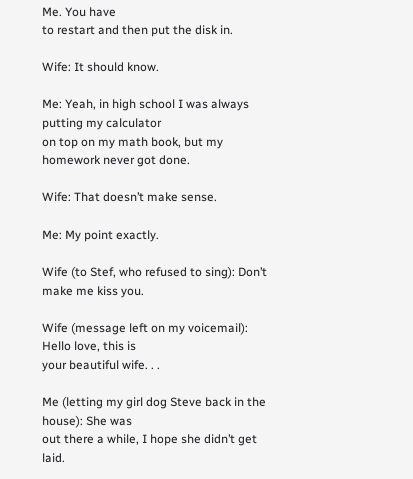Me. You have
to restart and then put the disk in.

Wife: It should know.

Me: Yeah, in high school I was always putting my calculator
on top on my math book, but my homework never got done.

Wife: That doesn’t make sense.

Me: My point exactly.

Wife (to Stef, who refused to sing): Don’t make me kiss you.

Wife (message left on my voicemail): Hello love, this is
your beautiful wife. . .

Me (letting my girl dog Steve back in the house): She was
out there a while, I hope she didn’t get laid.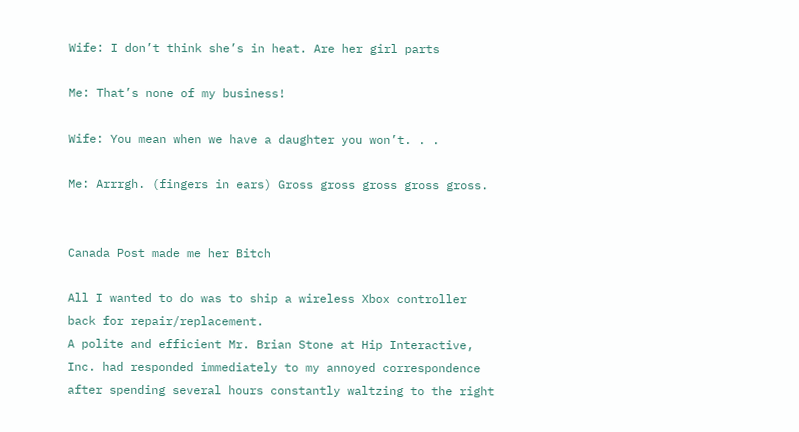Wife: I don’t think she’s in heat. Are her girl parts

Me: That’s none of my business!

Wife: You mean when we have a daughter you won’t. . .

Me: Arrrgh. (fingers in ears) Gross gross gross gross gross.


Canada Post made me her Bitch

All I wanted to do was to ship a wireless Xbox controller back for repair/replacement.
A polite and efficient Mr. Brian Stone at Hip Interactive, Inc. had responded immediately to my annoyed correspondence after spending several hours constantly waltzing to the right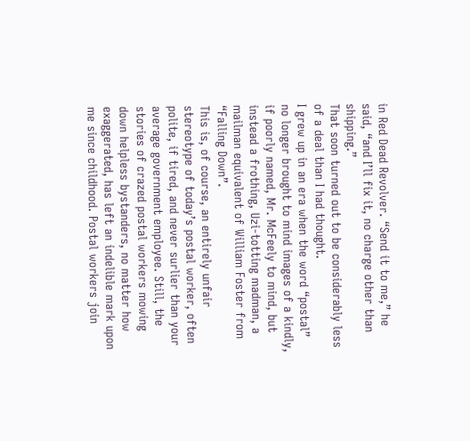in Red Dead Revolver. “Send it to me,” he said, “and I’ll fix it, no charge other than shipping.”
That soon turned out to be considerably less of a deal than I had thought.
I grew up in an era when the word “postal” no longer brought to mind images of a kindly, if poorly named, Mr. McFeely to mind, but instead a frothing, Uzi-totting madman, a mailman equivalent of William Foster from “Falling Down”.
This is, of course, an entirely unfair stereotype of today’s postal worker, often polite, if tired, and never surlier than your average government employee. Still, the stories of crazed postal workers mowing down helpless bystanders, no matter how exaggerated, has left an indelible mark upon me since childhood. Postal workers join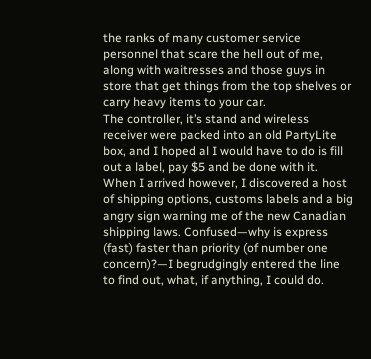the ranks of many customer service personnel that scare the hell out of me, along with waitresses and those guys in store that get things from the top shelves or carry heavy items to your car.
The controller, it’s stand and wireless receiver were packed into an old PartyLite box, and I hoped al I would have to do is fill out a label, pay $5 and be done with it. When I arrived however, I discovered a host of shipping options, customs labels and a big angry sign warning me of the new Canadian shipping laws. Confused—why is express (fast) faster than priority (of number one concern)?—I begrudgingly entered the line to find out, what, if anything, I could do.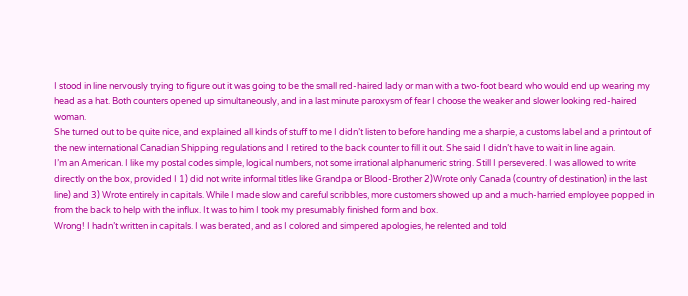I stood in line nervously trying to figure out it was going to be the small red-haired lady or man with a two-foot beard who would end up wearing my head as a hat. Both counters opened up simultaneously, and in a last minute paroxysm of fear I choose the weaker and slower looking red-haired woman.
She turned out to be quite nice, and explained all kinds of stuff to me I didn’t listen to before handing me a sharpie, a customs label and a printout of the new international Canadian Shipping regulations and I retired to the back counter to fill it out. She said I didn’t have to wait in line again.
I’m an American. I like my postal codes simple, logical numbers, not some irrational alphanumeric string. Still I persevered. I was allowed to write directly on the box, provided I 1) did not write informal titles like Grandpa or Blood-Brother 2)Wrote only Canada (country of destination) in the last line) and 3) Wrote entirely in capitals. While I made slow and careful scribbles, more customers showed up and a much-harried employee popped in from the back to help with the influx. It was to him I took my presumably finished form and box.
Wrong! I hadn’t written in capitals. I was berated, and as I colored and simpered apologies, he relented and told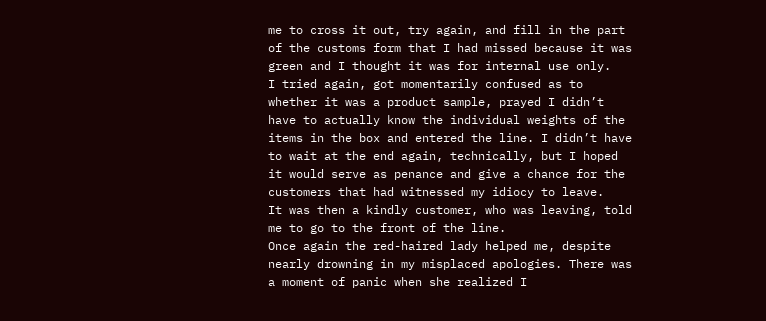me to cross it out, try again, and fill in the part of the customs form that I had missed because it was green and I thought it was for internal use only.
I tried again, got momentarily confused as to whether it was a product sample, prayed I didn’t have to actually know the individual weights of the items in the box and entered the line. I didn’t have to wait at the end again, technically, but I hoped it would serve as penance and give a chance for the customers that had witnessed my idiocy to leave.
It was then a kindly customer, who was leaving, told me to go to the front of the line.
Once again the red-haired lady helped me, despite nearly drowning in my misplaced apologies. There was a moment of panic when she realized I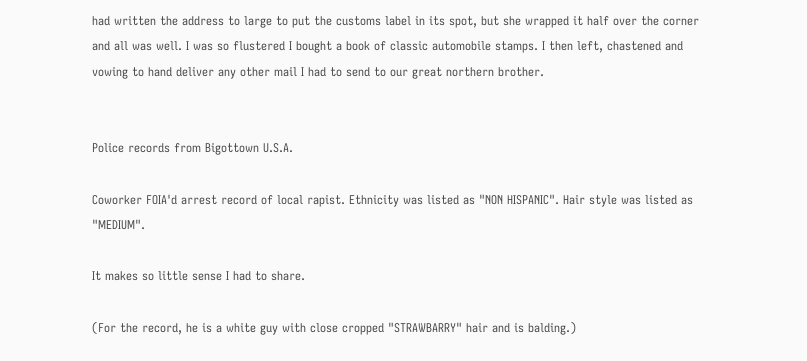had written the address to large to put the customs label in its spot, but she wrapped it half over the corner and all was well. I was so flustered I bought a book of classic automobile stamps. I then left, chastened and vowing to hand deliver any other mail I had to send to our great northern brother.


Police records from Bigottown U.S.A.

Coworker FOIA'd arrest record of local rapist. Ethnicity was listed as "NON HISPANIC". Hair style was listed as "MEDIUM".

It makes so little sense I had to share.

(For the record, he is a white guy with close cropped "STRAWBARRY" hair and is balding.)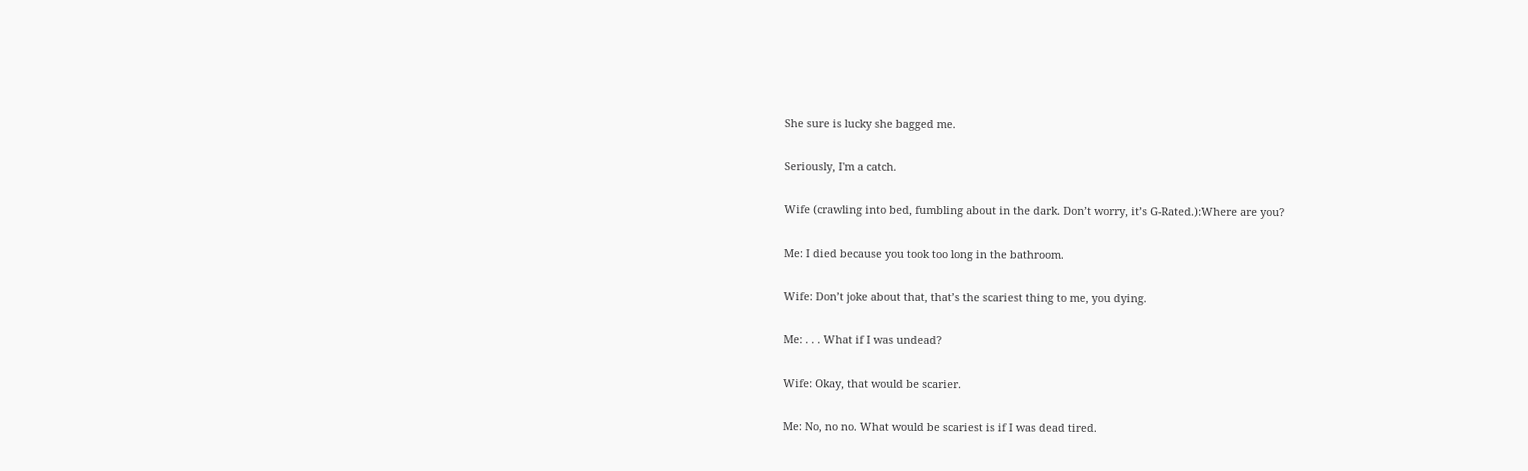She sure is lucky she bagged me.

Seriously, I'm a catch.

Wife (crawling into bed, fumbling about in the dark. Don’t worry, it’s G-Rated.):Where are you?

Me: I died because you took too long in the bathroom.

Wife: Don’t joke about that, that’s the scariest thing to me, you dying.

Me: . . . What if I was undead?

Wife: Okay, that would be scarier.

Me: No, no no. What would be scariest is if I was dead tired.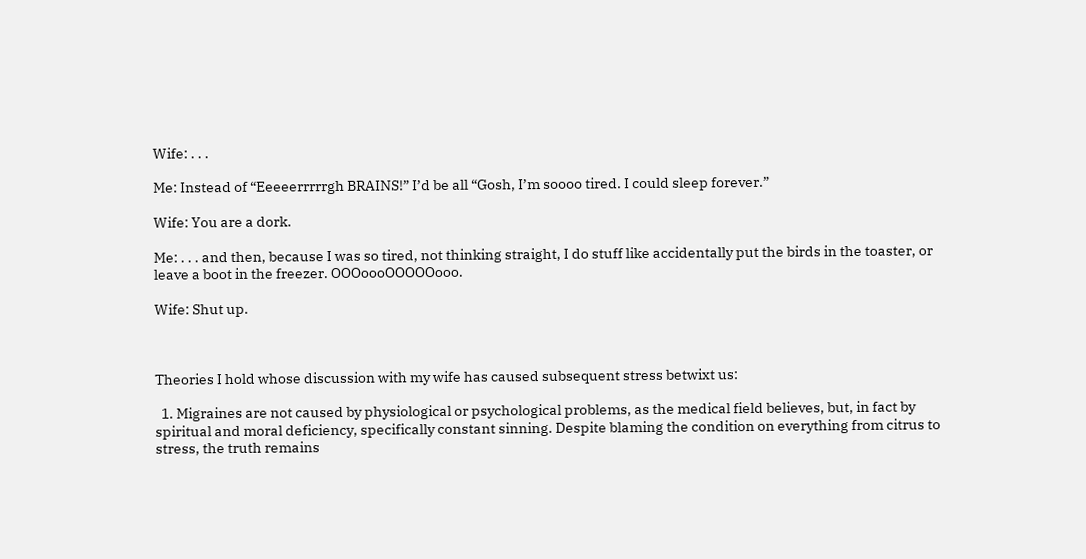Wife: . . .

Me: Instead of “Eeeeerrrrrgh BRAINS!” I’d be all “Gosh, I’m soooo tired. I could sleep forever.”

Wife: You are a dork.

Me: . . . and then, because I was so tired, not thinking straight, I do stuff like accidentally put the birds in the toaster, or leave a boot in the freezer. OOOoooOOOOOooo.

Wife: Shut up.



Theories I hold whose discussion with my wife has caused subsequent stress betwixt us:

  1. Migraines are not caused by physiological or psychological problems, as the medical field believes, but, in fact by spiritual and moral deficiency, specifically constant sinning. Despite blaming the condition on everything from citrus to stress, the truth remains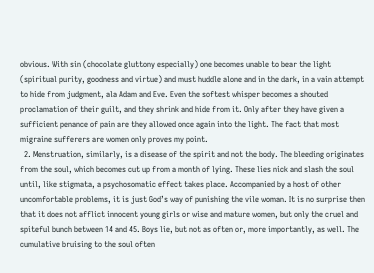obvious. With sin (chocolate gluttony especially) one becomes unable to bear the light (spiritual purity, goodness and virtue) and must huddle alone and in the dark, in a vain attempt to hide from judgment, ala Adam and Eve. Even the softest whisper becomes a shouted proclamation of their guilt, and they shrink and hide from it. Only after they have given a sufficient penance of pain are they allowed once again into the light. The fact that most migraine sufferers are women only proves my point.
  2. Menstruation, similarly, is a disease of the spirit and not the body. The bleeding originates from the soul, which becomes cut up from a month of lying. These lies nick and slash the soul until, like stigmata, a psychosomatic effect takes place. Accompanied by a host of other uncomfortable problems, it is just God’s way of punishing the vile woman. It is no surprise then that it does not afflict innocent young girls or wise and mature women, but only the cruel and spiteful bunch between 14 and 45. Boys lie, but not as often or, more importantly, as well. The cumulative bruising to the soul often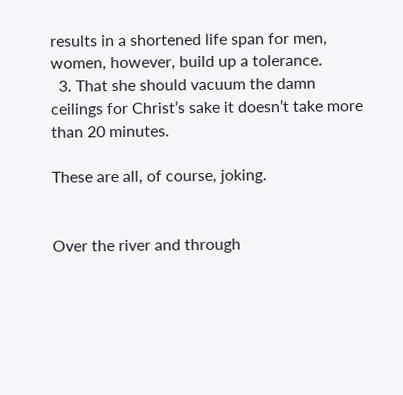results in a shortened life span for men, women, however, build up a tolerance.
  3. That she should vacuum the damn ceilings for Christ’s sake it doesn’t take more than 20 minutes.

These are all, of course, joking.


Over the river and through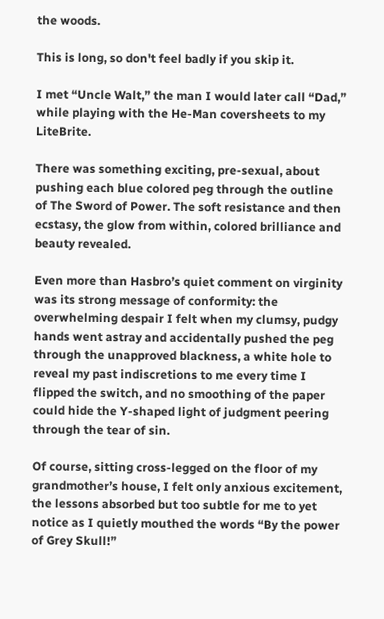the woods.

This is long, so don't feel badly if you skip it.

I met “Uncle Walt,” the man I would later call “Dad,” while playing with the He-Man coversheets to my LiteBrite.

There was something exciting, pre-sexual, about pushing each blue colored peg through the outline of The Sword of Power. The soft resistance and then ecstasy, the glow from within, colored brilliance and beauty revealed.

Even more than Hasbro’s quiet comment on virginity was its strong message of conformity: the overwhelming despair I felt when my clumsy, pudgy hands went astray and accidentally pushed the peg through the unapproved blackness, a white hole to reveal my past indiscretions to me every time I flipped the switch, and no smoothing of the paper could hide the Y-shaped light of judgment peering through the tear of sin.

Of course, sitting cross-legged on the floor of my grandmother’s house, I felt only anxious excitement, the lessons absorbed but too subtle for me to yet notice as I quietly mouthed the words “By the power of Grey Skull!”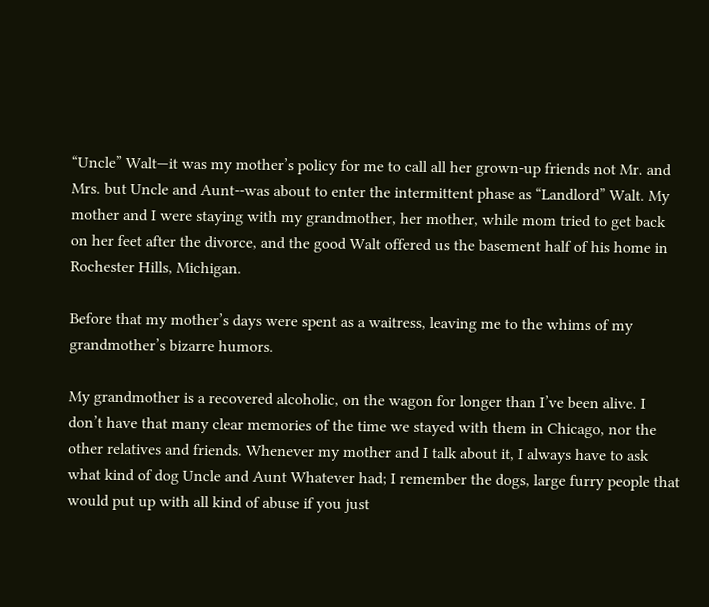“Uncle” Walt—it was my mother’s policy for me to call all her grown-up friends not Mr. and Mrs. but Uncle and Aunt--was about to enter the intermittent phase as “Landlord” Walt. My mother and I were staying with my grandmother, her mother, while mom tried to get back on her feet after the divorce, and the good Walt offered us the basement half of his home in Rochester Hills, Michigan.

Before that my mother’s days were spent as a waitress, leaving me to the whims of my grandmother’s bizarre humors.

My grandmother is a recovered alcoholic, on the wagon for longer than I’ve been alive. I don’t have that many clear memories of the time we stayed with them in Chicago, nor the other relatives and friends. Whenever my mother and I talk about it, I always have to ask what kind of dog Uncle and Aunt Whatever had; I remember the dogs, large furry people that would put up with all kind of abuse if you just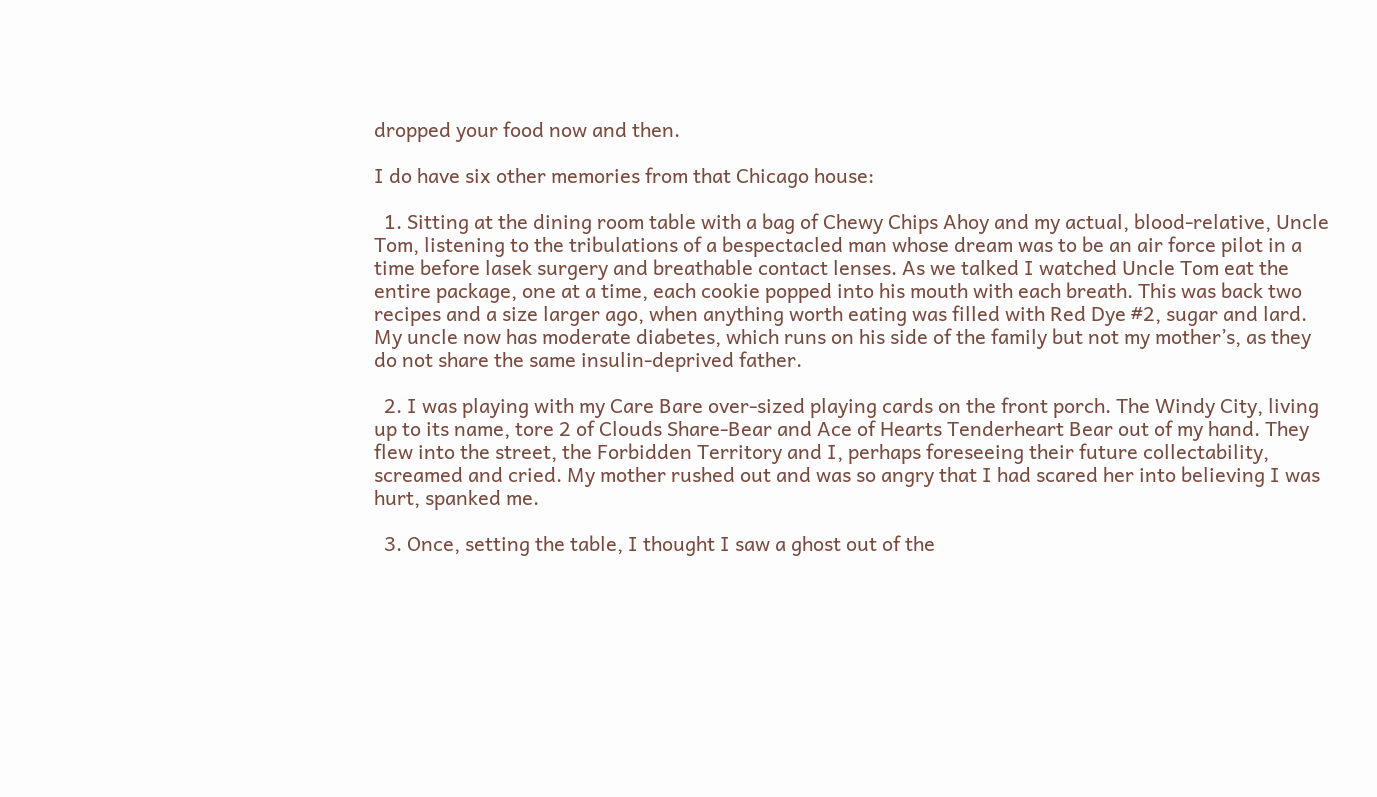dropped your food now and then.

I do have six other memories from that Chicago house:

  1. Sitting at the dining room table with a bag of Chewy Chips Ahoy and my actual, blood-relative, Uncle Tom, listening to the tribulations of a bespectacled man whose dream was to be an air force pilot in a time before lasek surgery and breathable contact lenses. As we talked I watched Uncle Tom eat the entire package, one at a time, each cookie popped into his mouth with each breath. This was back two recipes and a size larger ago, when anything worth eating was filled with Red Dye #2, sugar and lard. My uncle now has moderate diabetes, which runs on his side of the family but not my mother’s, as they do not share the same insulin-deprived father.

  2. I was playing with my Care Bare over-sized playing cards on the front porch. The Windy City, living up to its name, tore 2 of Clouds Share-Bear and Ace of Hearts Tenderheart Bear out of my hand. They flew into the street, the Forbidden Territory and I, perhaps foreseeing their future collectability, screamed and cried. My mother rushed out and was so angry that I had scared her into believing I was hurt, spanked me.

  3. Once, setting the table, I thought I saw a ghost out of the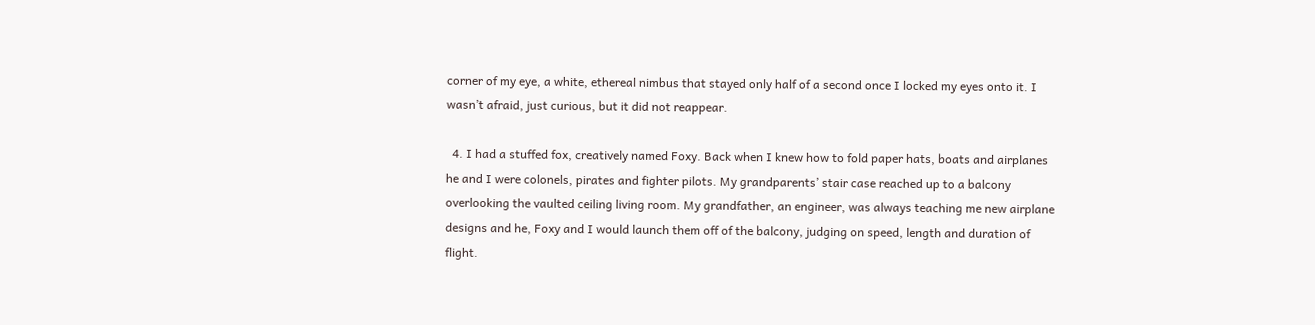corner of my eye, a white, ethereal nimbus that stayed only half of a second once I locked my eyes onto it. I wasn’t afraid, just curious, but it did not reappear.

  4. I had a stuffed fox, creatively named Foxy. Back when I knew how to fold paper hats, boats and airplanes he and I were colonels, pirates and fighter pilots. My grandparents’ stair case reached up to a balcony overlooking the vaulted ceiling living room. My grandfather, an engineer, was always teaching me new airplane designs and he, Foxy and I would launch them off of the balcony, judging on speed, length and duration of flight.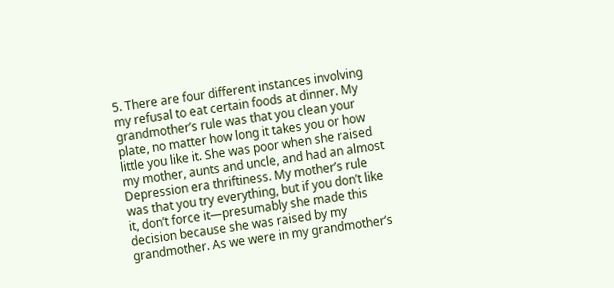5. There are four different instances involving my refusal to eat certain foods at dinner. My grandmother’s rule was that you clean your plate, no matter how long it takes you or how little you like it. She was poor when she raised my mother, aunts and uncle, and had an almost Depression era thriftiness. My mother’s rule was that you try everything, but if you don’t like it, don’t force it—presumably she made this decision because she was raised by my grandmother. As we were in my grandmother’s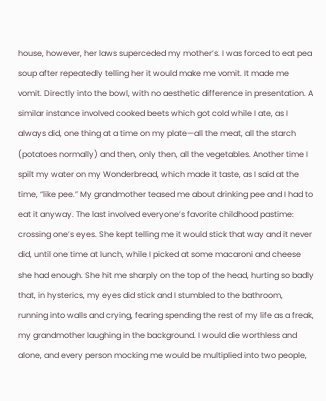house, however, her laws superceded my mother’s. I was forced to eat pea soup after repeatedly telling her it would make me vomit. It made me vomit. Directly into the bowl, with no aesthetic difference in presentation. A similar instance involved cooked beets which got cold while I ate, as I always did, one thing at a time on my plate—all the meat, all the starch (potatoes normally) and then, only then, all the vegetables. Another time I spilt my water on my Wonderbread, which made it taste, as I said at the time, “like pee.” My grandmother teased me about drinking pee and I had to eat it anyway. The last involved everyone’s favorite childhood pastime: crossing one’s eyes. She kept telling me it would stick that way and it never did, until one time at lunch, while I picked at some macaroni and cheese she had enough. She hit me sharply on the top of the head, hurting so badly that, in hysterics, my eyes did stick and I stumbled to the bathroom, running into walls and crying, fearing spending the rest of my life as a freak, my grandmother laughing in the background. I would die worthless and alone, and every person mocking me would be multiplied into two people,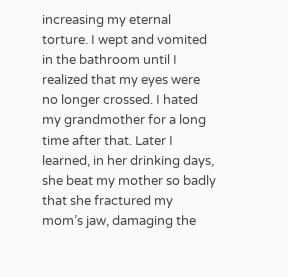increasing my eternal torture. I wept and vomited in the bathroom until I realized that my eyes were no longer crossed. I hated my grandmother for a long time after that. Later I learned, in her drinking days, she beat my mother so badly that she fractured my mom’s jaw, damaging the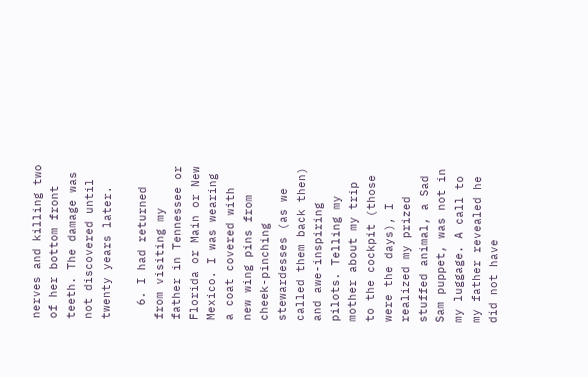nerves and killing two of her bottom front teeth. The damage was not discovered until twenty years later.

  6. I had returned from visiting my father in Tennessee or Florida or Main or New Mexico. I was wearing a coat covered with new wing pins from cheek-pinching stewardesses (as we called them back then) and awe-inspiring pilots. Telling my mother about my trip to the cockpit (those were the days), I realized my prized stuffed animal, a Sad Sam puppet, was not in my luggage. A call to my father revealed he did not have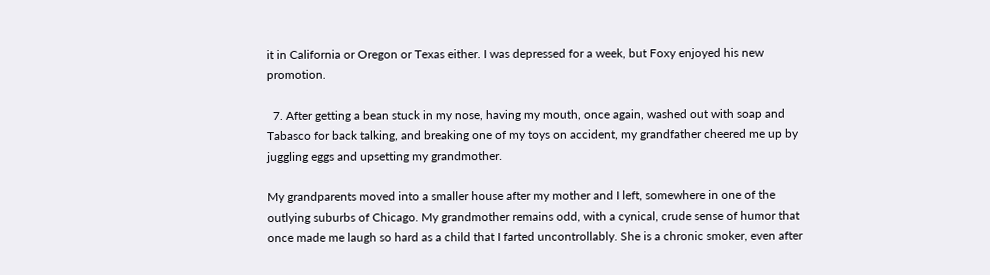it in California or Oregon or Texas either. I was depressed for a week, but Foxy enjoyed his new promotion.

  7. After getting a bean stuck in my nose, having my mouth, once again, washed out with soap and Tabasco for back talking, and breaking one of my toys on accident, my grandfather cheered me up by juggling eggs and upsetting my grandmother.

My grandparents moved into a smaller house after my mother and I left, somewhere in one of the outlying suburbs of Chicago. My grandmother remains odd, with a cynical, crude sense of humor that once made me laugh so hard as a child that I farted uncontrollably. She is a chronic smoker, even after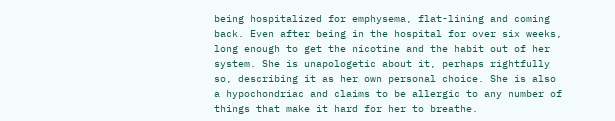being hospitalized for emphysema, flat-lining and coming back. Even after being in the hospital for over six weeks, long enough to get the nicotine and the habit out of her system. She is unapologetic about it, perhaps rightfully so, describing it as her own personal choice. She is also a hypochondriac and claims to be allergic to any number of things that make it hard for her to breathe.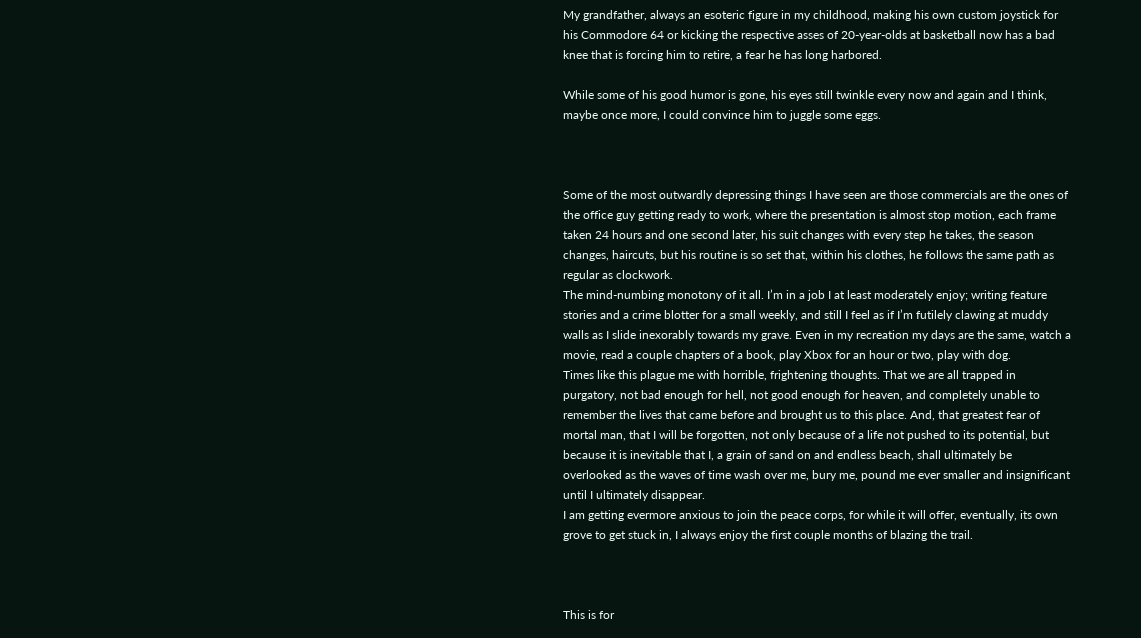My grandfather, always an esoteric figure in my childhood, making his own custom joystick for his Commodore 64 or kicking the respective asses of 20-year-olds at basketball now has a bad knee that is forcing him to retire, a fear he has long harbored.

While some of his good humor is gone, his eyes still twinkle every now and again and I think, maybe once more, I could convince him to juggle some eggs.



Some of the most outwardly depressing things I have seen are those commercials are the ones of the office guy getting ready to work, where the presentation is almost stop motion, each frame taken 24 hours and one second later, his suit changes with every step he takes, the season changes, haircuts, but his routine is so set that, within his clothes, he follows the same path as regular as clockwork.
The mind-numbing monotony of it all. I’m in a job I at least moderately enjoy; writing feature stories and a crime blotter for a small weekly, and still I feel as if I’m futilely clawing at muddy walls as I slide inexorably towards my grave. Even in my recreation my days are the same, watch a movie, read a couple chapters of a book, play Xbox for an hour or two, play with dog.
Times like this plague me with horrible, frightening thoughts. That we are all trapped in purgatory, not bad enough for hell, not good enough for heaven, and completely unable to remember the lives that came before and brought us to this place. And, that greatest fear of mortal man, that I will be forgotten, not only because of a life not pushed to its potential, but because it is inevitable that I, a grain of sand on and endless beach, shall ultimately be overlooked as the waves of time wash over me, bury me, pound me ever smaller and insignificant until I ultimately disappear.
I am getting evermore anxious to join the peace corps, for while it will offer, eventually, its own grove to get stuck in, I always enjoy the first couple months of blazing the trail.



This is for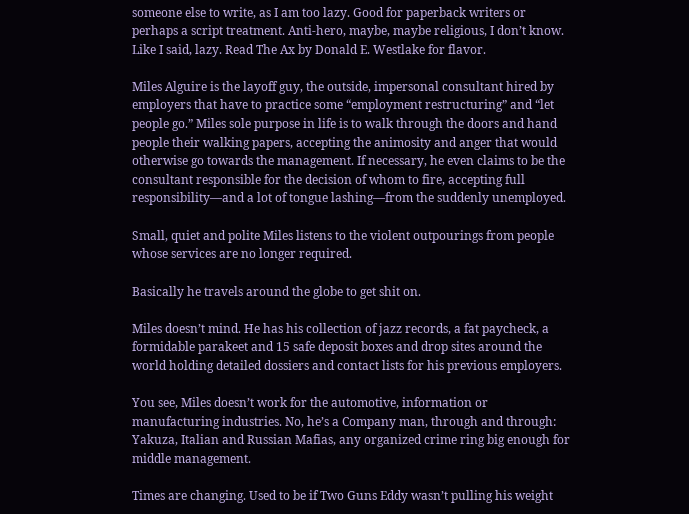someone else to write, as I am too lazy. Good for paperback writers or perhaps a script treatment. Anti-hero, maybe, maybe religious, I don’t know. Like I said, lazy. Read The Ax by Donald E. Westlake for flavor.

Miles Alguire is the layoff guy, the outside, impersonal consultant hired by employers that have to practice some “employment restructuring” and “let people go.” Miles sole purpose in life is to walk through the doors and hand people their walking papers, accepting the animosity and anger that would otherwise go towards the management. If necessary, he even claims to be the consultant responsible for the decision of whom to fire, accepting full responsibility—and a lot of tongue lashing—from the suddenly unemployed.

Small, quiet and polite Miles listens to the violent outpourings from people whose services are no longer required.

Basically he travels around the globe to get shit on.

Miles doesn’t mind. He has his collection of jazz records, a fat paycheck, a formidable parakeet and 15 safe deposit boxes and drop sites around the world holding detailed dossiers and contact lists for his previous employers.

You see, Miles doesn’t work for the automotive, information or manufacturing industries. No, he’s a Company man, through and through: Yakuza, Italian and Russian Mafias, any organized crime ring big enough for middle management.

Times are changing. Used to be if Two Guns Eddy wasn’t pulling his weight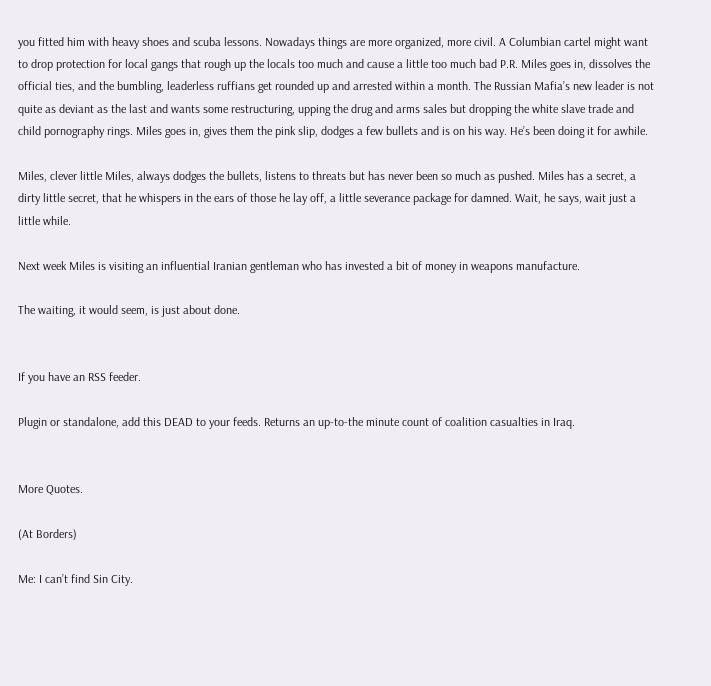you fitted him with heavy shoes and scuba lessons. Nowadays things are more organized, more civil. A Columbian cartel might want to drop protection for local gangs that rough up the locals too much and cause a little too much bad P.R. Miles goes in, dissolves the official ties, and the bumbling, leaderless ruffians get rounded up and arrested within a month. The Russian Mafia’s new leader is not quite as deviant as the last and wants some restructuring, upping the drug and arms sales but dropping the white slave trade and child pornography rings. Miles goes in, gives them the pink slip, dodges a few bullets and is on his way. He’s been doing it for awhile.

Miles, clever little Miles, always dodges the bullets, listens to threats but has never been so much as pushed. Miles has a secret, a dirty little secret, that he whispers in the ears of those he lay off, a little severance package for damned. Wait, he says, wait just a little while.

Next week Miles is visiting an influential Iranian gentleman who has invested a bit of money in weapons manufacture.

The waiting, it would seem, is just about done.


If you have an RSS feeder.

Plugin or standalone, add this DEAD to your feeds. Returns an up-to-the minute count of coalition casualties in Iraq.


More Quotes.

(At Borders)

Me: I can’t find Sin City.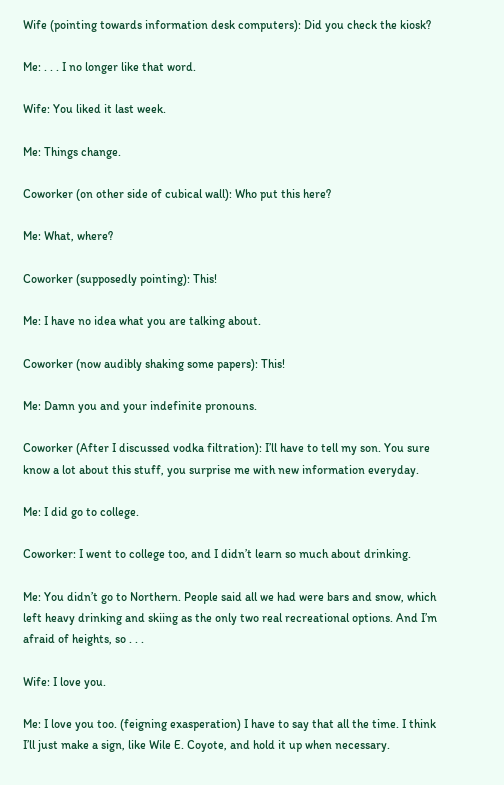Wife (pointing towards information desk computers): Did you check the kiosk?

Me: . . . I no longer like that word.

Wife: You liked it last week.

Me: Things change.

Coworker (on other side of cubical wall): Who put this here?

Me: What, where?

Coworker (supposedly pointing): This!

Me: I have no idea what you are talking about.

Coworker (now audibly shaking some papers): This!

Me: Damn you and your indefinite pronouns.

Coworker (After I discussed vodka filtration): I’ll have to tell my son. You sure know a lot about this stuff, you surprise me with new information everyday.

Me: I did go to college.

Coworker: I went to college too, and I didn’t learn so much about drinking.

Me: You didn’t go to Northern. People said all we had were bars and snow, which left heavy drinking and skiing as the only two real recreational options. And I’m afraid of heights, so . . .

Wife: I love you.

Me: I love you too. (feigning exasperation) I have to say that all the time. I think I’ll just make a sign, like Wile E. Coyote, and hold it up when necessary.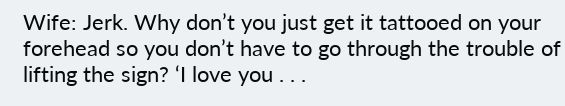Wife: Jerk. Why don’t you just get it tattooed on your forehead so you don’t have to go through the trouble of lifting the sign? ‘I love you . . .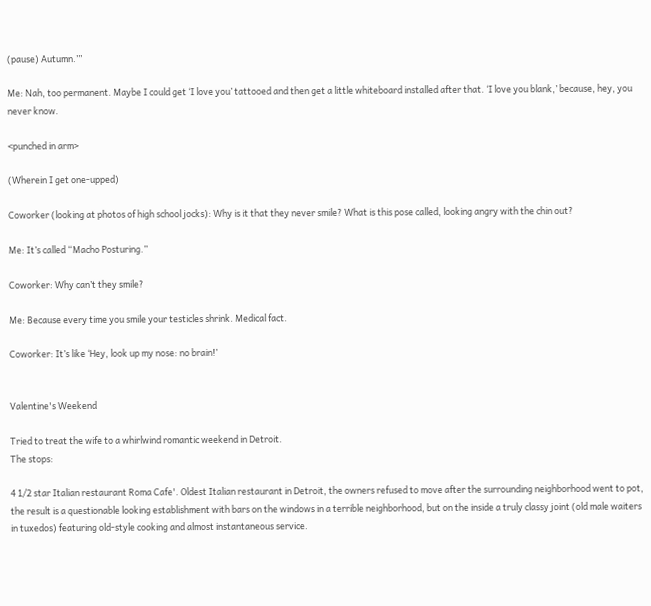(pause) Autumn.’”

Me: Nah, too permanent. Maybe I could get ‘I love you’ tattooed and then get a little whiteboard installed after that. ‘I love you blank,’ because, hey, you never know.

<punched in arm>

(Wherein I get one-upped)

Coworker (looking at photos of high school jocks): Why is it that they never smile? What is this pose called, looking angry with the chin out?

Me: It’s called “Macho Posturing.”

Coworker: Why can’t they smile?

Me: Because every time you smile your testicles shrink. Medical fact.

Coworker: It’s like ‘Hey, look up my nose: no brain!’


Valentine's Weekend

Tried to treat the wife to a whirlwind romantic weekend in Detroit.
The stops:

4 1/2 star Italian restaurant Roma Cafe'. Oldest Italian restaurant in Detroit, the owners refused to move after the surrounding neighborhood went to pot, the result is a questionable looking establishment with bars on the windows in a terrible neighborhood, but on the inside a truly classy joint (old male waiters in tuxedos) featuring old-style cooking and almost instantaneous service.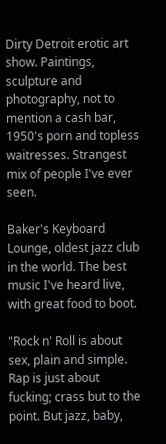Dirty Detroit erotic art show. Paintings, sculpture and photography, not to mention a cash bar, 1950's porn and topless waitresses. Strangest mix of people I've ever seen.

Baker's Keyboard Lounge, oldest jazz club in the world. The best music I've heard live, with great food to boot.

"Rock n' Roll is about sex, plain and simple. Rap is just about fucking; crass but to the point. But jazz, baby,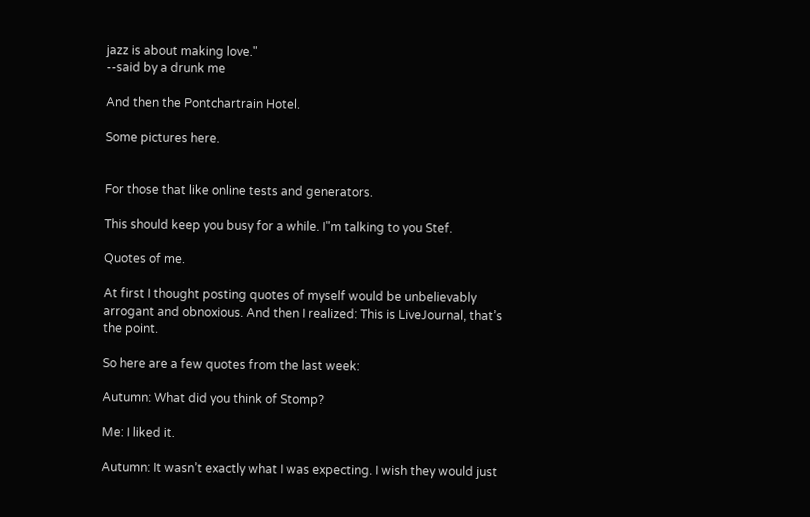jazz is about making love."
--said by a drunk me

And then the Pontchartrain Hotel.

Some pictures here.


For those that like online tests and generators.

This should keep you busy for a while. I"m talking to you Stef.

Quotes of me.

At first I thought posting quotes of myself would be unbelievably arrogant and obnoxious. And then I realized: This is LiveJournal, that’s the point.

So here are a few quotes from the last week:

Autumn: What did you think of Stomp?

Me: I liked it.

Autumn: It wasn’t exactly what I was expecting. I wish they would just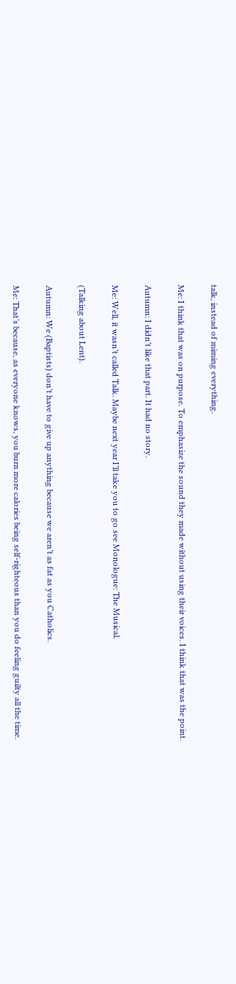talk, instead of miming everything.

Me: I think that was on purpose. To emphasize the sound they made without using their voices. I think that was the point.

Autumn: I didn’t like that part. It had no story.

Me: Well, it wasn’t called Talk. Maybe next year I’ll take you to go see Monologue: The Musical.

(Talking about Lent).

Autumn: We (Baptists) don’t have to give up anything because we aren’t as fat as you Catholics.

Me: That’s because, as everyone knows, you burn more calories being self-righteous than you do feeling guilty all the time.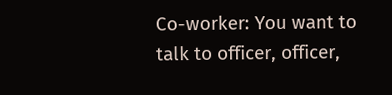Co-worker: You want to talk to officer, officer,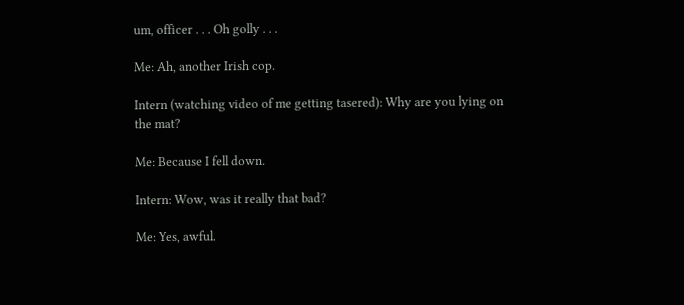um, officer . . . Oh golly . . .

Me: Ah, another Irish cop.

Intern (watching video of me getting tasered): Why are you lying on the mat?

Me: Because I fell down.

Intern: Wow, was it really that bad?

Me: Yes, awful.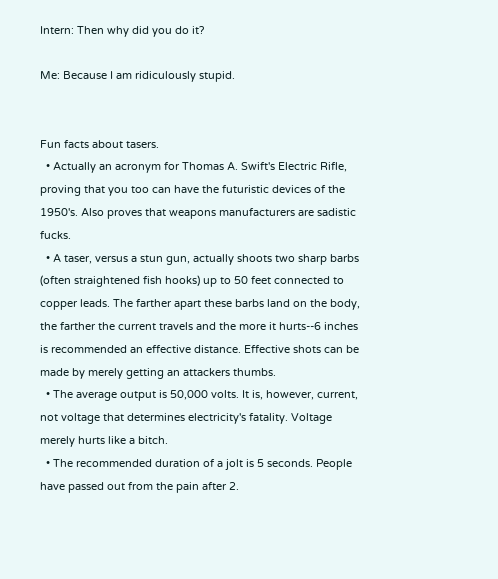Intern: Then why did you do it?

Me: Because I am ridiculously stupid.


Fun facts about tasers.
  • Actually an acronym for Thomas A. Swift's Electric Rifle, proving that you too can have the futuristic devices of the 1950's. Also proves that weapons manufacturers are sadistic fucks.
  • A taser, versus a stun gun, actually shoots two sharp barbs (often straightened fish hooks) up to 50 feet connected to copper leads. The farther apart these barbs land on the body, the farther the current travels and the more it hurts--6 inches is recommended an effective distance. Effective shots can be made by merely getting an attackers thumbs.
  • The average output is 50,000 volts. It is, however, current, not voltage that determines electricity's fatality. Voltage merely hurts like a bitch.
  • The recommended duration of a jolt is 5 seconds. People have passed out from the pain after 2.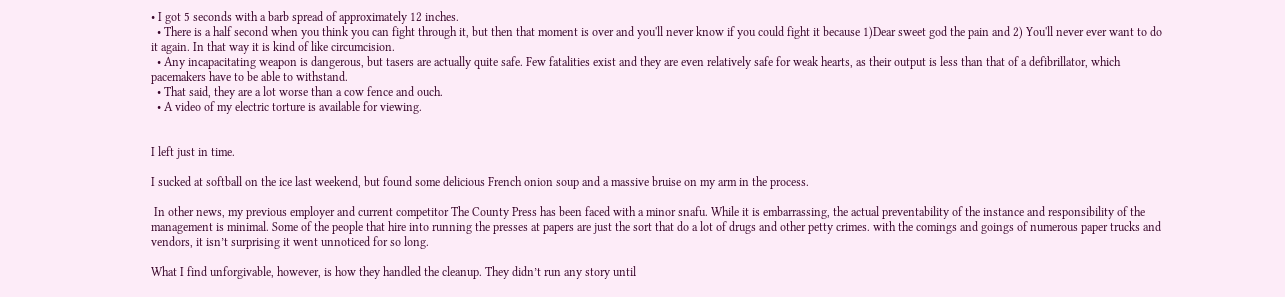• I got 5 seconds with a barb spread of approximately 12 inches.
  • There is a half second when you think you can fight through it, but then that moment is over and you'll never know if you could fight it because 1)Dear sweet god the pain and 2) You'll never ever want to do it again. In that way it is kind of like circumcision.
  • Any incapacitating weapon is dangerous, but tasers are actually quite safe. Few fatalities exist and they are even relatively safe for weak hearts, as their output is less than that of a defibrillator, which pacemakers have to be able to withstand.
  • That said, they are a lot worse than a cow fence and ouch.
  • A video of my electric torture is available for viewing.


I left just in time.

I sucked at softball on the ice last weekend, but found some delicious French onion soup and a massive bruise on my arm in the process.

 In other news, my previous employer and current competitor The County Press has been faced with a minor snafu. While it is embarrassing, the actual preventability of the instance and responsibility of the management is minimal. Some of the people that hire into running the presses at papers are just the sort that do a lot of drugs and other petty crimes. with the comings and goings of numerous paper trucks and vendors, it isn’t surprising it went unnoticed for so long.

What I find unforgivable, however, is how they handled the cleanup. They didn’t run any story until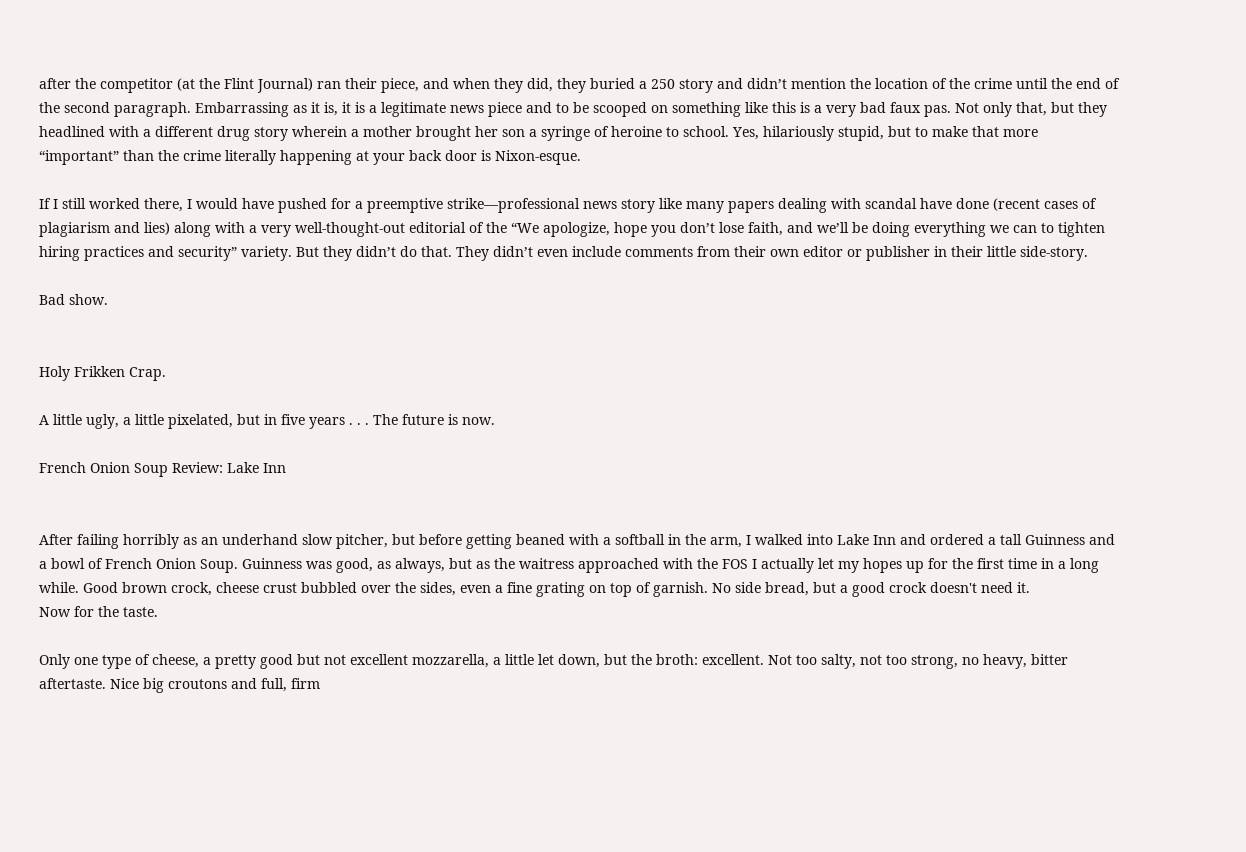after the competitor (at the Flint Journal) ran their piece, and when they did, they buried a 250 story and didn’t mention the location of the crime until the end of the second paragraph. Embarrassing as it is, it is a legitimate news piece and to be scooped on something like this is a very bad faux pas. Not only that, but they headlined with a different drug story wherein a mother brought her son a syringe of heroine to school. Yes, hilariously stupid, but to make that more “important” than the crime literally happening at your back door is Nixon-esque.

If I still worked there, I would have pushed for a preemptive strike—professional news story like many papers dealing with scandal have done (recent cases of plagiarism and lies) along with a very well-thought-out editorial of the “We apologize, hope you don’t lose faith, and we’ll be doing everything we can to tighten hiring practices and security” variety. But they didn’t do that. They didn’t even include comments from their own editor or publisher in their little side-story.

Bad show.


Holy Frikken Crap.

A little ugly, a little pixelated, but in five years . . . The future is now.

French Onion Soup Review: Lake Inn


After failing horribly as an underhand slow pitcher, but before getting beaned with a softball in the arm, I walked into Lake Inn and ordered a tall Guinness and a bowl of French Onion Soup. Guinness was good, as always, but as the waitress approached with the FOS I actually let my hopes up for the first time in a long while. Good brown crock, cheese crust bubbled over the sides, even a fine grating on top of garnish. No side bread, but a good crock doesn't need it.
Now for the taste.

Only one type of cheese, a pretty good but not excellent mozzarella, a little let down, but the broth: excellent. Not too salty, not too strong, no heavy, bitter aftertaste. Nice big croutons and full, firm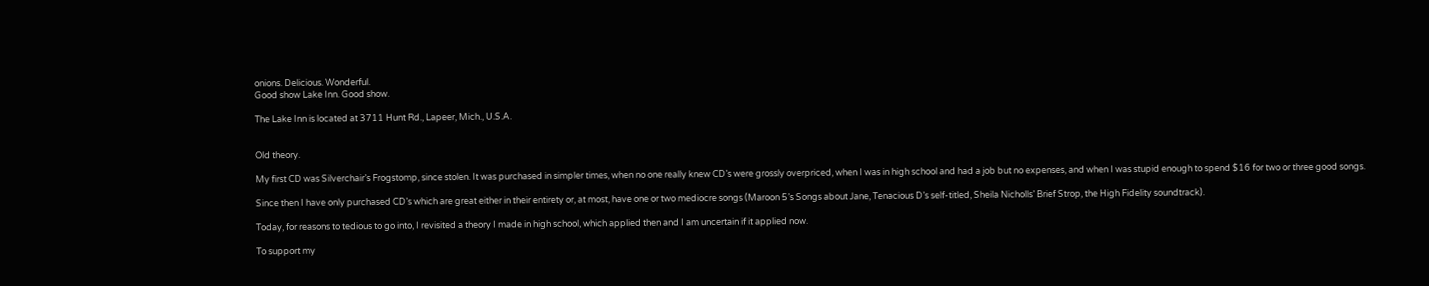onions. Delicious. Wonderful.
Good show Lake Inn. Good show.

The Lake Inn is located at 3711 Hunt Rd., Lapeer, Mich., U.S.A.


Old theory.

My first CD was Silverchair’s Frogstomp, since stolen. It was purchased in simpler times, when no one really knew CD’s were grossly overpriced, when I was in high school and had a job but no expenses, and when I was stupid enough to spend $16 for two or three good songs.

Since then I have only purchased CD’s which are great either in their entirety or, at most, have one or two mediocre songs (Maroon 5’s Songs about Jane, Tenacious D’s self-titled, Sheila Nicholls’ Brief Strop, the High Fidelity soundtrack).

Today, for reasons to tedious to go into, I revisited a theory I made in high school, which applied then and I am uncertain if it applied now.

To support my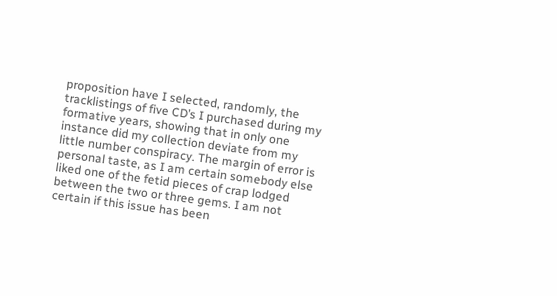proposition have I selected, randomly, the tracklistings of five CD’s I purchased during my formative years, showing that in only one instance did my collection deviate from my little number conspiracy. The margin of error is personal taste, as I am certain somebody else liked one of the fetid pieces of crap lodged between the two or three gems. I am not certain if this issue has been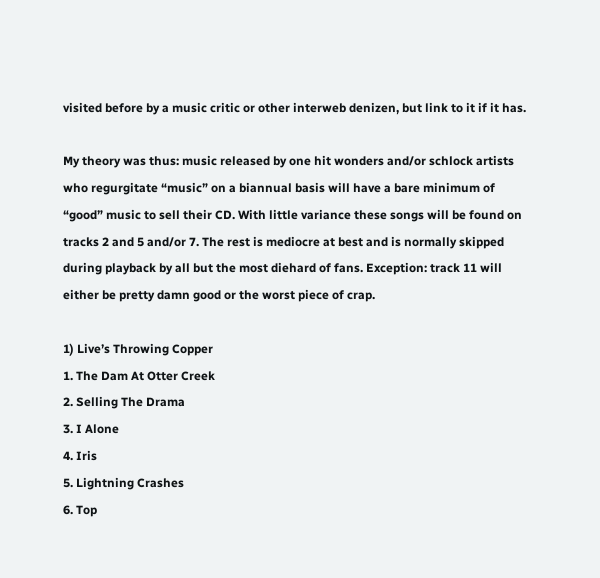visited before by a music critic or other interweb denizen, but link to it if it has.

My theory was thus: music released by one hit wonders and/or schlock artists who regurgitate “music” on a biannual basis will have a bare minimum of “good” music to sell their CD. With little variance these songs will be found on tracks 2 and 5 and/or 7. The rest is mediocre at best and is normally skipped during playback by all but the most diehard of fans. Exception: track 11 will either be pretty damn good or the worst piece of crap.

1) Live’s Throwing Copper
1. The Dam At Otter Creek
2. Selling The Drama
3. I Alone
4. Iris
5. Lightning Crashes
6. Top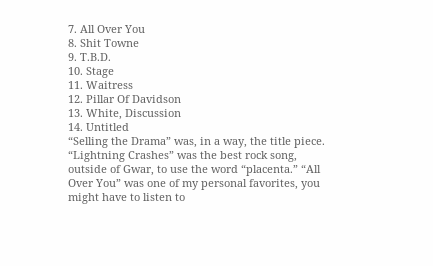7. All Over You
8. Shit Towne
9. T.B.D.
10. Stage
11. Waitress
12. Pillar Of Davidson
13. White, Discussion
14. Untitled
“Selling the Drama” was, in a way, the title piece. “Lightning Crashes” was the best rock song, outside of Gwar, to use the word “placenta.” “All Over You” was one of my personal favorites, you might have to listen to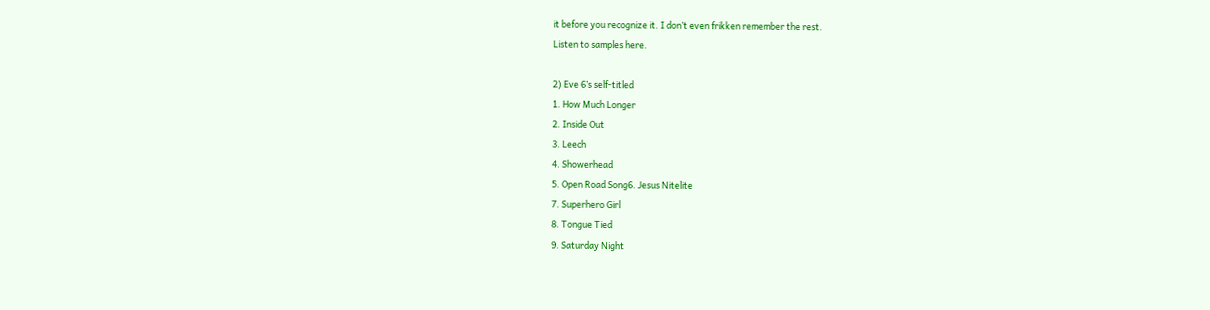it before you recognize it. I don’t even frikken remember the rest.
Listen to samples here.

2) Eve 6’s self-titled
1. How Much Longer
2. Inside Out
3. Leech
4. Showerhead
5. Open Road Song6. Jesus Nitelite
7. Superhero Girl
8. Tongue Tied
9. Saturday Night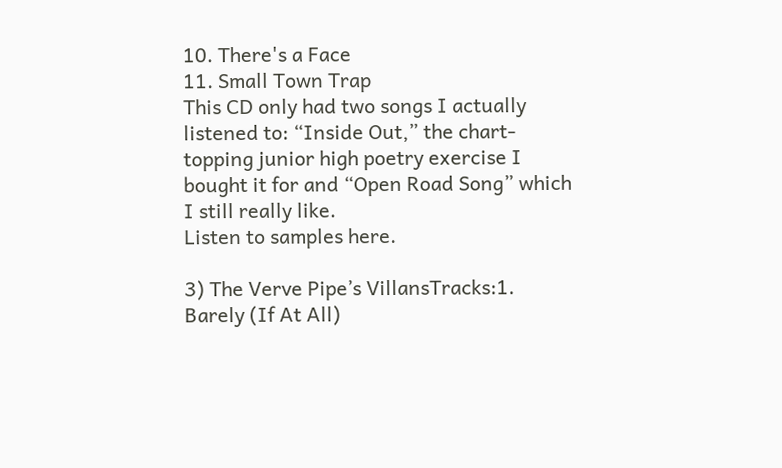10. There's a Face
11. Small Town Trap
This CD only had two songs I actually listened to: “Inside Out,” the chart-topping junior high poetry exercise I bought it for and “Open Road Song” which I still really like.
Listen to samples here.

3) The Verve Pipe’s VillansTracks:1. Barely (If At All)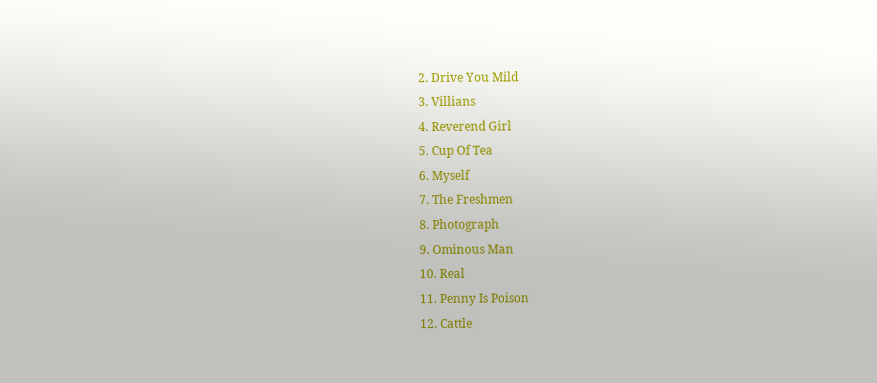2. Drive You Mild
3. Villians
4. Reverend Girl
5. Cup Of Tea
6. Myself
7. The Freshmen
8. Photograph
9. Ominous Man
10. Real
11. Penny Is Poison
12. Cattle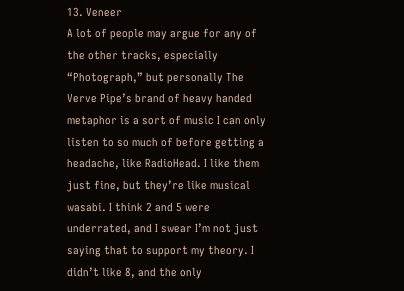13. Veneer
A lot of people may argue for any of the other tracks, especially “Photograph,” but personally The Verve Pipe’s brand of heavy handed metaphor is a sort of music I can only listen to so much of before getting a headache, like RadioHead. I like them just fine, but they’re like musical wasabi. I think 2 and 5 were underrated, and I swear I’m not just saying that to support my theory. I didn’t like 8, and the only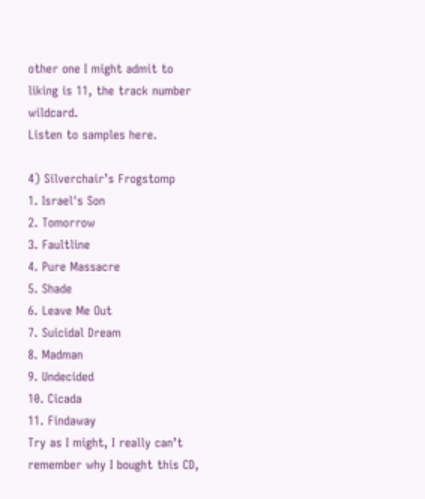other one I might admit to liking is 11, the track number wildcard.
Listen to samples here.

4) Silverchair’s Frogstomp
1. Israel's Son
2. Tomorrow
3. Faultline
4. Pure Massacre
5. Shade
6. Leave Me Out
7. Suicidal Dream
8. Madman
9. Undecided
10. Cicada
11. Findaway
Try as I might, I really can’t remember why I bought this CD,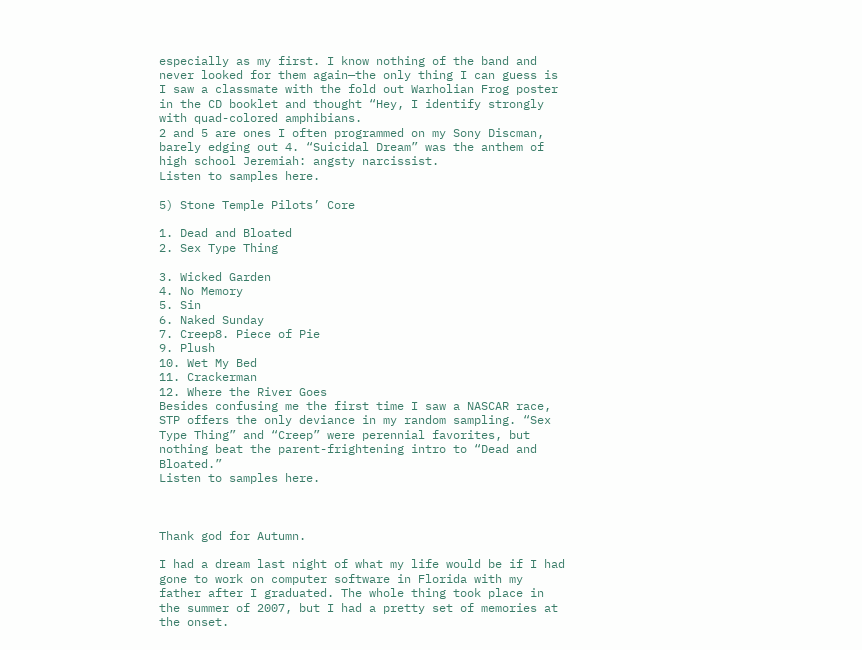especially as my first. I know nothing of the band and never looked for them again—the only thing I can guess is I saw a classmate with the fold out Warholian Frog poster in the CD booklet and thought “Hey, I identify strongly with quad-colored amphibians.
2 and 5 are ones I often programmed on my Sony Discman, barely edging out 4. “Suicidal Dream” was the anthem of high school Jeremiah: angsty narcissist.
Listen to samples here.

5) Stone Temple Pilots’ Core

1. Dead and Bloated
2. Sex Type Thing

3. Wicked Garden
4. No Memory
5. Sin
6. Naked Sunday
7. Creep8. Piece of Pie
9. Plush
10. Wet My Bed
11. Crackerman
12. Where the River Goes
Besides confusing me the first time I saw a NASCAR race, STP offers the only deviance in my random sampling. “Sex Type Thing” and “Creep” were perennial favorites, but nothing beat the parent-frightening intro to “Dead and Bloated.”
Listen to samples here.



Thank god for Autumn.

I had a dream last night of what my life would be if I had gone to work on computer software in Florida with my father after I graduated. The whole thing took place in the summer of 2007, but I had a pretty set of memories at the onset.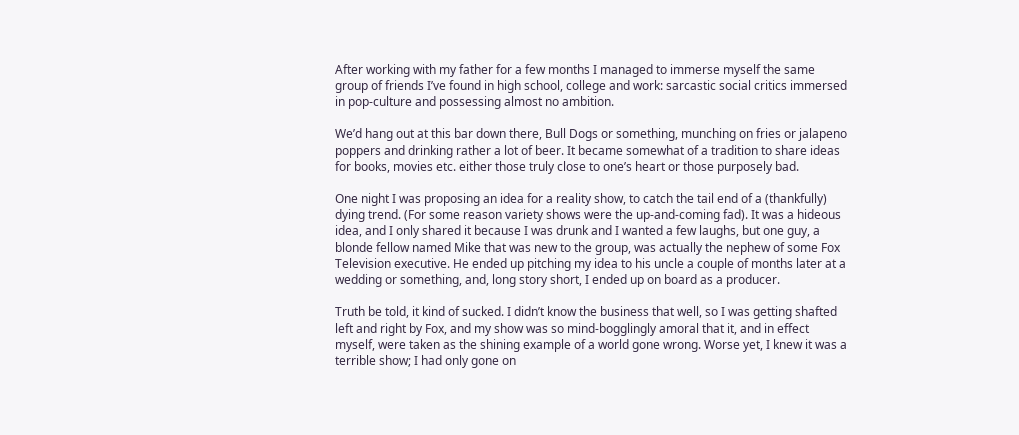After working with my father for a few months I managed to immerse myself the same group of friends I’ve found in high school, college and work: sarcastic social critics immersed in pop-culture and possessing almost no ambition.

We’d hang out at this bar down there, Bull Dogs or something, munching on fries or jalapeno poppers and drinking rather a lot of beer. It became somewhat of a tradition to share ideas for books, movies etc. either those truly close to one’s heart or those purposely bad.

One night I was proposing an idea for a reality show, to catch the tail end of a (thankfully) dying trend. (For some reason variety shows were the up-and-coming fad). It was a hideous idea, and I only shared it because I was drunk and I wanted a few laughs, but one guy, a blonde fellow named Mike that was new to the group, was actually the nephew of some Fox Television executive. He ended up pitching my idea to his uncle a couple of months later at a wedding or something, and, long story short, I ended up on board as a producer.

Truth be told, it kind of sucked. I didn’t know the business that well, so I was getting shafted left and right by Fox, and my show was so mind-bogglingly amoral that it, and in effect myself, were taken as the shining example of a world gone wrong. Worse yet, I knew it was a terrible show; I had only gone on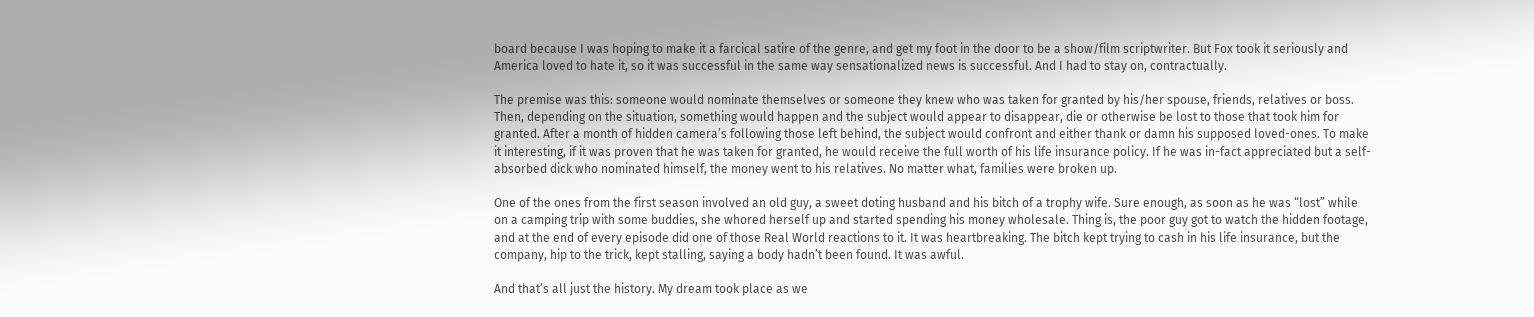board because I was hoping to make it a farcical satire of the genre, and get my foot in the door to be a show/film scriptwriter. But Fox took it seriously and America loved to hate it, so it was successful in the same way sensationalized news is successful. And I had to stay on, contractually.

The premise was this: someone would nominate themselves or someone they knew who was taken for granted by his/her spouse, friends, relatives or boss. Then, depending on the situation, something would happen and the subject would appear to disappear, die or otherwise be lost to those that took him for granted. After a month of hidden camera’s following those left behind, the subject would confront and either thank or damn his supposed loved-ones. To make it interesting, if it was proven that he was taken for granted, he would receive the full worth of his life insurance policy. If he was in-fact appreciated but a self-absorbed dick who nominated himself, the money went to his relatives. No matter what, families were broken up.

One of the ones from the first season involved an old guy, a sweet doting husband and his bitch of a trophy wife. Sure enough, as soon as he was “lost” while on a camping trip with some buddies, she whored herself up and started spending his money wholesale. Thing is, the poor guy got to watch the hidden footage, and at the end of every episode did one of those Real World reactions to it. It was heartbreaking. The bitch kept trying to cash in his life insurance, but the company, hip to the trick, kept stalling, saying a body hadn’t been found. It was awful.

And that’s all just the history. My dream took place as we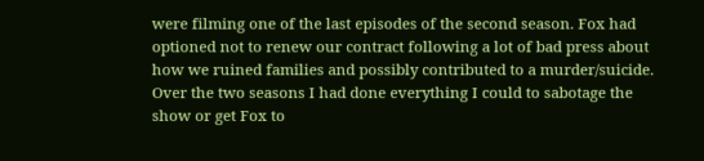were filming one of the last episodes of the second season. Fox had optioned not to renew our contract following a lot of bad press about how we ruined families and possibly contributed to a murder/suicide. Over the two seasons I had done everything I could to sabotage the show or get Fox to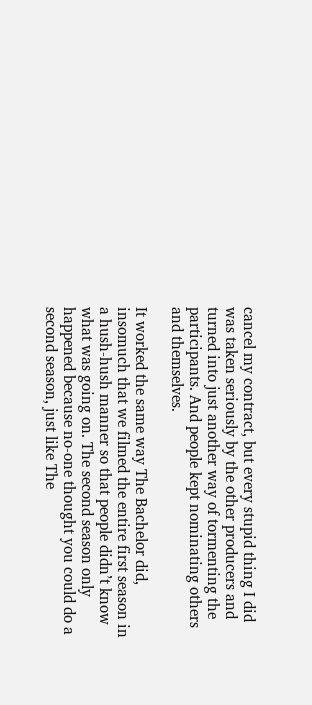cancel my contract, but every stupid thing I did was taken seriously by the other producers and turned into just another way of tormenting the participants. And people kept nominating others and themselves.

It worked the same way The Bachelor did, insomuch that we filmed the entire first season in a hush-hush manner so that people didn’t know what was going on. The second season only happened because no-one thought you could do a second season, just like The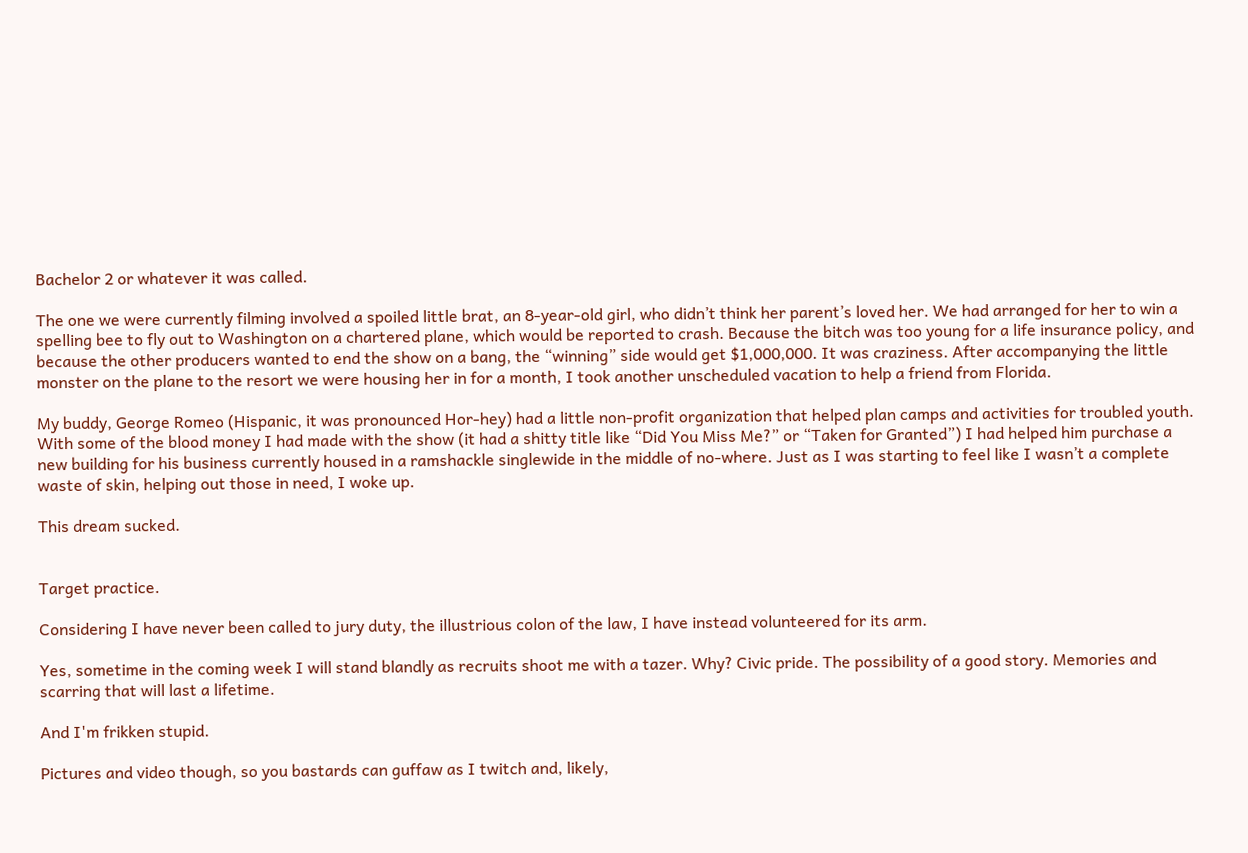Bachelor 2 or whatever it was called.

The one we were currently filming involved a spoiled little brat, an 8-year-old girl, who didn’t think her parent’s loved her. We had arranged for her to win a spelling bee to fly out to Washington on a chartered plane, which would be reported to crash. Because the bitch was too young for a life insurance policy, and because the other producers wanted to end the show on a bang, the “winning” side would get $1,000,000. It was craziness. After accompanying the little monster on the plane to the resort we were housing her in for a month, I took another unscheduled vacation to help a friend from Florida.

My buddy, George Romeo (Hispanic, it was pronounced Hor-hey) had a little non-profit organization that helped plan camps and activities for troubled youth. With some of the blood money I had made with the show (it had a shitty title like “Did You Miss Me?” or “Taken for Granted”) I had helped him purchase a new building for his business currently housed in a ramshackle singlewide in the middle of no-where. Just as I was starting to feel like I wasn’t a complete waste of skin, helping out those in need, I woke up.

This dream sucked.


Target practice.

Considering I have never been called to jury duty, the illustrious colon of the law, I have instead volunteered for its arm.

Yes, sometime in the coming week I will stand blandly as recruits shoot me with a tazer. Why? Civic pride. The possibility of a good story. Memories and scarring that will last a lifetime.

And I'm frikken stupid.

Pictures and video though, so you bastards can guffaw as I twitch and, likely,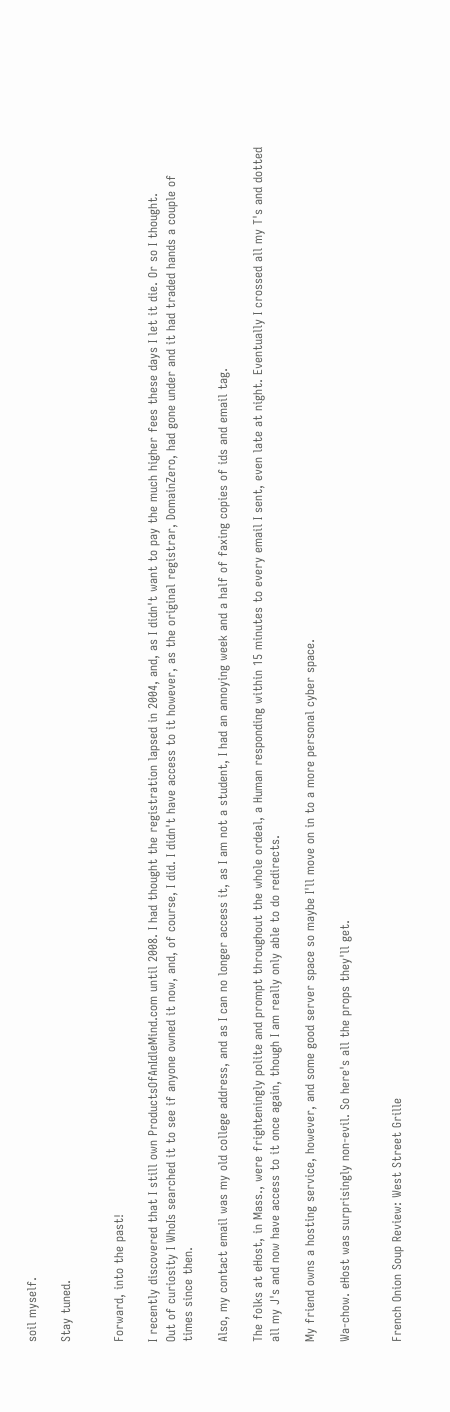soil myself.

Stay tuned.


Forward, into the past!

I recently discovered that I still own ProductsOfAnIdleMind.com until 2008. I had thought the registration lapsed in 2004, and, as I didn't want to pay the much higher fees these days I let it die. Or so I thought.
Out of curiosity I WhoIs searched it to see if anyone owned it now, and, of course, I did. I didn't have access to it however, as the original registrar, DomainZero, had gone under and it had traded hands a couple of times since then.

Also, my contact email was my old college address, and as I can no longer access it, as I am not a student, I had an annoying week and a half of faxing copies of ids and email tag.

The folks at eHost, in Mass., were frighteningly polite and prompt throughout the whole ordeal, a Human responding within 15 minutes to every email I sent, even late at night. Eventually I crossed all my T's and dotted all my J's and now have access to it once again, though I am really only able to do redirects.

My friend owns a hosting service, however, and some good server space so maybe I'll move on in to a more personal cyber space.

Wa-chow. eHost was surprisingly non-evil. So here's all the props they'll get.


French Onion Soup Review: West Street Grille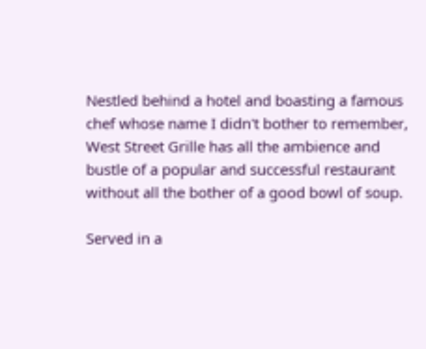Nestled behind a hotel and boasting a famous chef whose name I didn't bother to remember, West Street Grille has all the ambience and bustle of a popular and successful restaurant without all the bother of a good bowl of soup.

Served in a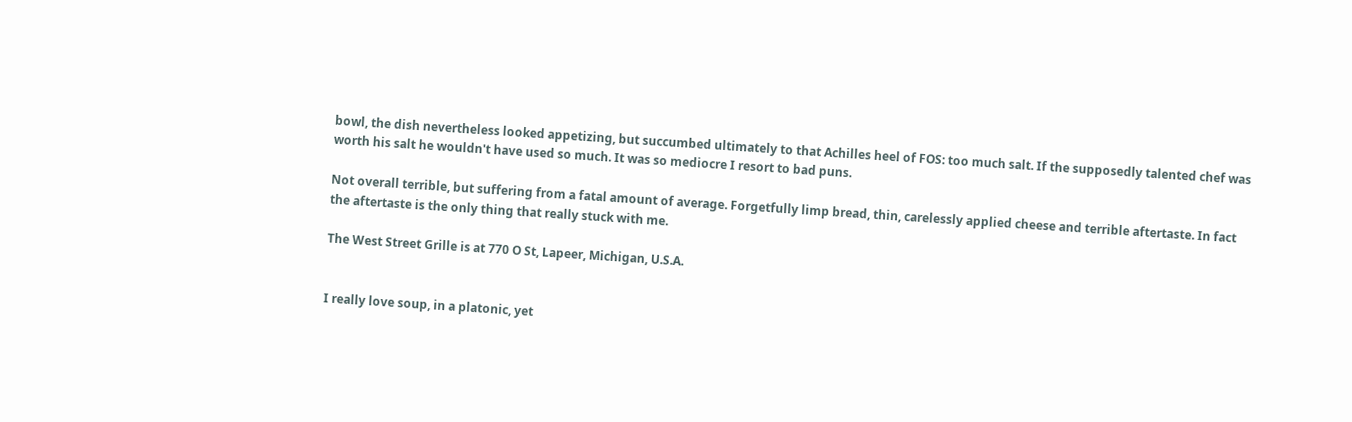bowl, the dish nevertheless looked appetizing, but succumbed ultimately to that Achilles heel of FOS: too much salt. If the supposedly talented chef was worth his salt he wouldn't have used so much. It was so mediocre I resort to bad puns.

Not overall terrible, but suffering from a fatal amount of average. Forgetfully limp bread, thin, carelessly applied cheese and terrible aftertaste. In fact the aftertaste is the only thing that really stuck with me.

The West Street Grille is at 770 O St, Lapeer, Michigan, U.S.A.


I really love soup, in a platonic, yet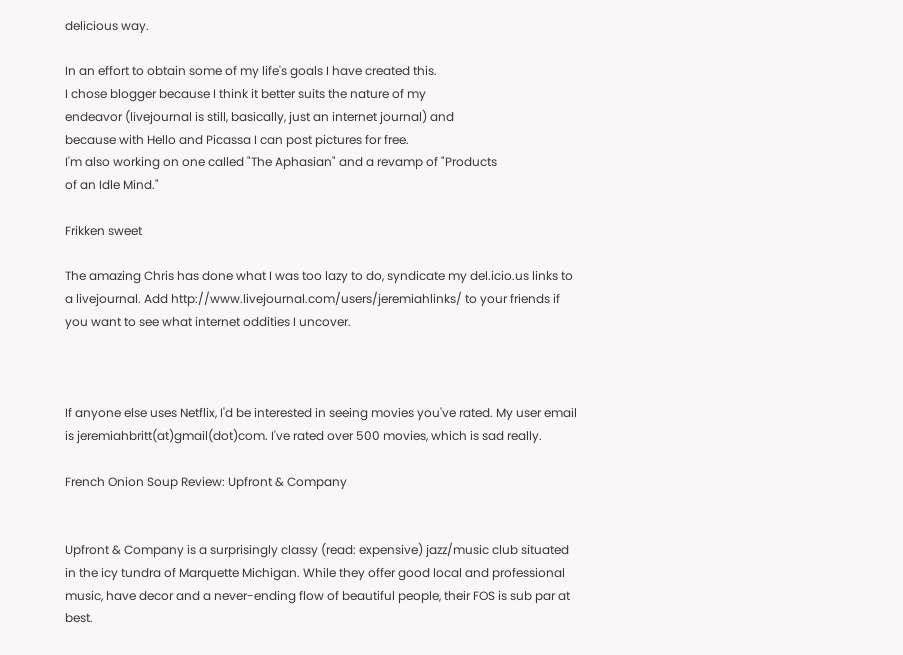delicious way.

In an effort to obtain some of my life's goals I have created this.
I chose blogger because I think it better suits the nature of my
endeavor (livejournal is still, basically, just an internet journal) and
because with Hello and Picassa I can post pictures for free.
I'm also working on one called "The Aphasian" and a revamp of "Products
of an Idle Mind."

Frikken sweet

The amazing Chris has done what I was too lazy to do, syndicate my del.icio.us links to a livejournal. Add http://www.livejournal.com/users/jeremiahlinks/ to your friends if you want to see what internet oddities I uncover.



If anyone else uses Netflix, I'd be interested in seeing movies you've rated. My user email is jeremiahbritt(at)gmail(dot)com. I've rated over 500 movies, which is sad really.

French Onion Soup Review: Upfront & Company


Upfront & Company is a surprisingly classy (read: expensive) jazz/music club situated in the icy tundra of Marquette Michigan. While they offer good local and professional music, have decor and a never-ending flow of beautiful people, their FOS is sub par at best.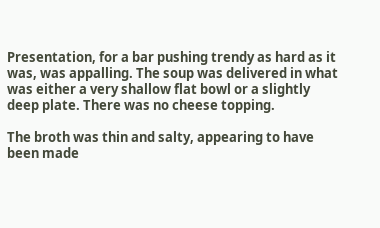Presentation, for a bar pushing trendy as hard as it was, was appalling. The soup was delivered in what was either a very shallow flat bowl or a slightly deep plate. There was no cheese topping.

The broth was thin and salty, appearing to have been made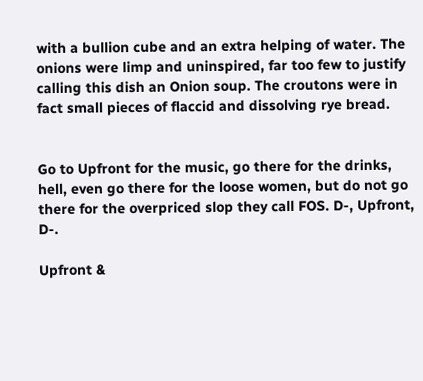with a bullion cube and an extra helping of water. The onions were limp and uninspired, far too few to justify calling this dish an Onion soup. The croutons were in fact small pieces of flaccid and dissolving rye bread.


Go to Upfront for the music, go there for the drinks, hell, even go there for the loose women, but do not go there for the overpriced slop they call FOS. D-, Upfront, D-.

Upfront &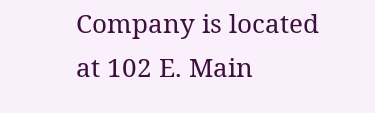Company is located at 102 E. Main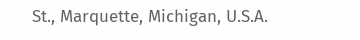St., Marquette, Michigan, U.S.A.